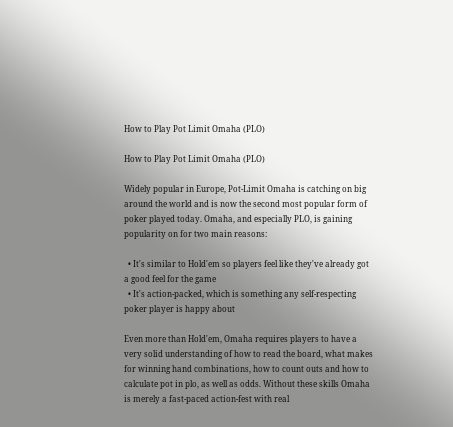How to Play Pot Limit Omaha (PLO)

How to Play Pot Limit Omaha (PLO)

Widely popular in Europe, Pot-Limit Omaha is catching on big around the world and is now the second most popular form of poker played today. Omaha, and especially PLO, is gaining popularity on for two main reasons:

  • It's similar to Hold'em so players feel like they've already got a good feel for the game
  • It's action-packed, which is something any self-respecting poker player is happy about

Even more than Hold'em, Omaha requires players to have a very solid understanding of how to read the board, what makes for winning hand combinations, how to count outs and how to calculate pot in plo, as well as odds. Without these skills Omaha is merely a fast-paced action-fest with real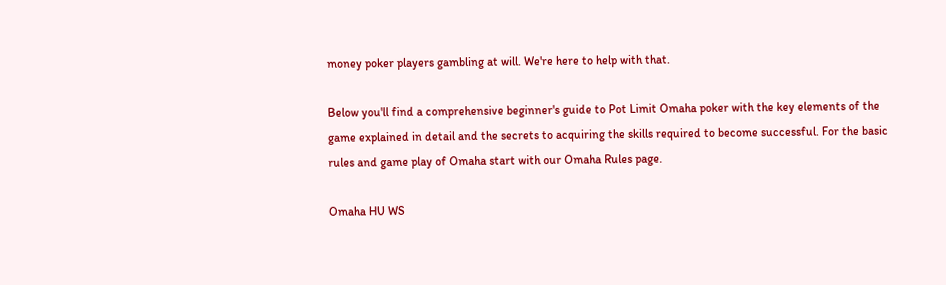money poker players gambling at will. We're here to help with that.

Below you'll find a comprehensive beginner's guide to Pot Limit Omaha poker with the key elements of the game explained in detail and the secrets to acquiring the skills required to become successful. For the basic rules and game play of Omaha start with our Omaha Rules page.

Omaha HU WS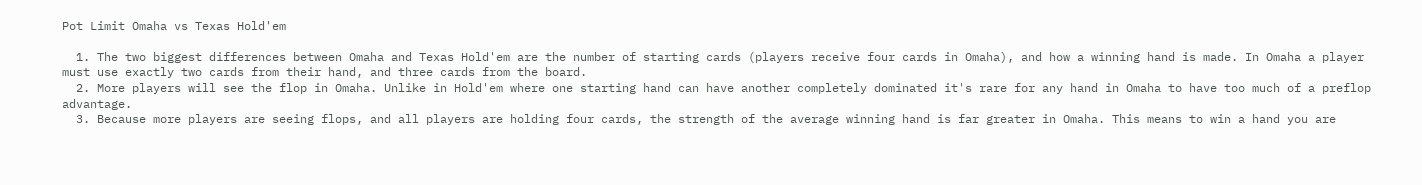Pot Limit Omaha vs Texas Hold'em

  1. The two biggest differences between Omaha and Texas Hold'em are the number of starting cards (players receive four cards in Omaha), and how a winning hand is made. In Omaha a player must use exactly two cards from their hand, and three cards from the board.
  2. More players will see the flop in Omaha. Unlike in Hold'em where one starting hand can have another completely dominated it's rare for any hand in Omaha to have too much of a preflop advantage.
  3. Because more players are seeing flops, and all players are holding four cards, the strength of the average winning hand is far greater in Omaha. This means to win a hand you are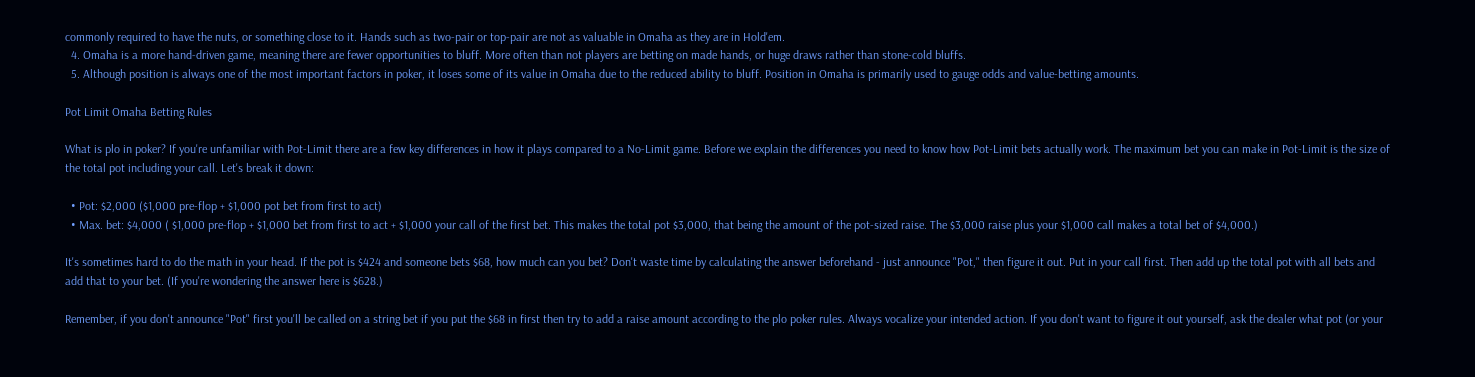commonly required to have the nuts, or something close to it. Hands such as two-pair or top-pair are not as valuable in Omaha as they are in Hold'em.
  4. Omaha is a more hand-driven game, meaning there are fewer opportunities to bluff. More often than not players are betting on made hands, or huge draws rather than stone-cold bluffs.
  5. Although position is always one of the most important factors in poker, it loses some of its value in Omaha due to the reduced ability to bluff. Position in Omaha is primarily used to gauge odds and value-betting amounts.

Pot Limit Omaha Betting Rules

What is plo in poker? If you're unfamiliar with Pot-Limit there are a few key differences in how it plays compared to a No-Limit game. Before we explain the differences you need to know how Pot-Limit bets actually work. The maximum bet you can make in Pot-Limit is the size of the total pot including your call. Let's break it down:

  • Pot: $2,000 ($1,000 pre-flop + $1,000 pot bet from first to act)
  • Max. bet: $4,000 ( $1,000 pre-flop + $1,000 bet from first to act + $1,000 your call of the first bet. This makes the total pot $3,000, that being the amount of the pot-sized raise. The $3,000 raise plus your $1,000 call makes a total bet of $4,000.)

It's sometimes hard to do the math in your head. If the pot is $424 and someone bets $68, how much can you bet? Don't waste time by calculating the answer beforehand - just announce "Pot," then figure it out. Put in your call first. Then add up the total pot with all bets and add that to your bet. (If you're wondering the answer here is $628.)

Remember, if you don't announce "Pot" first you'll be called on a string bet if you put the $68 in first then try to add a raise amount according to the plo poker rules. Always vocalize your intended action. If you don't want to figure it out yourself, ask the dealer what pot (or your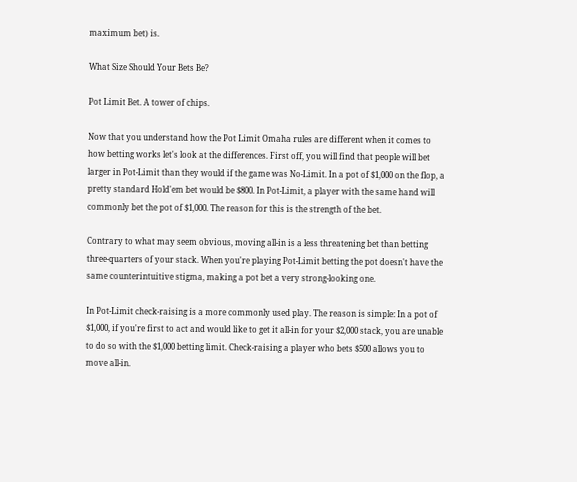maximum bet) is.

What Size Should Your Bets Be?

Pot Limit Bet. A tower of chips.

Now that you understand how the Pot Limit Omaha rules are different when it comes to how betting works let's look at the differences. First off, you will find that people will bet larger in Pot-Limit than they would if the game was No-Limit. In a pot of $1,000 on the flop, a pretty standard Hold'em bet would be $800. In Pot-Limit, a player with the same hand will commonly bet the pot of $1,000. The reason for this is the strength of the bet.

Contrary to what may seem obvious, moving all-in is a less threatening bet than betting three-quarters of your stack. When you're playing Pot-Limit betting the pot doesn't have the same counterintuitive stigma, making a pot bet a very strong-looking one.

In Pot-Limit check-raising is a more commonly used play. The reason is simple: In a pot of $1,000, if you're first to act and would like to get it all-in for your $2,000 stack, you are unable to do so with the $1,000 betting limit. Check-raising a player who bets $500 allows you to move all-in.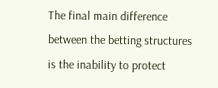The final main difference between the betting structures is the inability to protect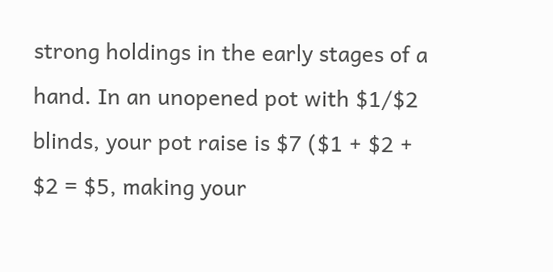strong holdings in the early stages of a hand. In an unopened pot with $1/$2 blinds, your pot raise is $7 ($1 + $2 + $2 = $5, making your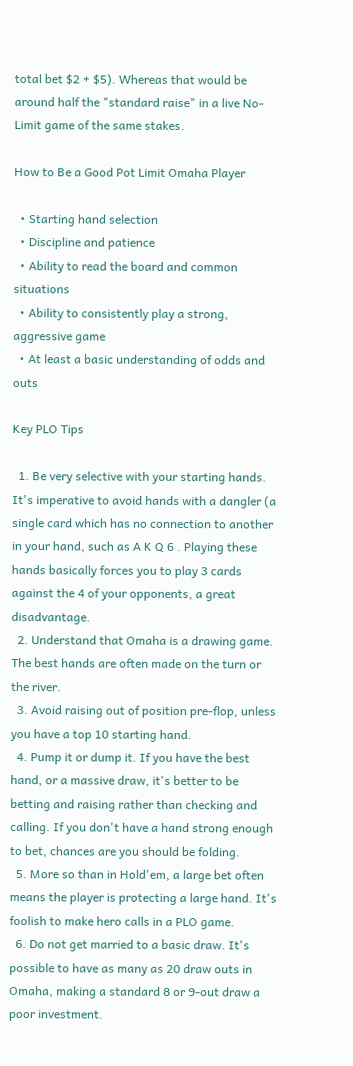total bet $2 + $5). Whereas that would be around half the "standard raise" in a live No-Limit game of the same stakes.

How to Be a Good Pot Limit Omaha Player

  • Starting hand selection
  • Discipline and patience
  • Ability to read the board and common situations
  • Ability to consistently play a strong, aggressive game
  • At least a basic understanding of odds and outs

Key PLO Tips

  1. Be very selective with your starting hands. It's imperative to avoid hands with a dangler (a single card which has no connection to another in your hand, such as A K Q 6 . Playing these hands basically forces you to play 3 cards against the 4 of your opponents, a great disadvantage.
  2. Understand that Omaha is a drawing game. The best hands are often made on the turn or the river.
  3. Avoid raising out of position pre-flop, unless you have a top 10 starting hand.
  4. Pump it or dump it. If you have the best hand, or a massive draw, it's better to be betting and raising rather than checking and calling. If you don't have a hand strong enough to bet, chances are you should be folding.
  5. More so than in Hold'em, a large bet often means the player is protecting a large hand. It's foolish to make hero calls in a PLO game.
  6. Do not get married to a basic draw. It's possible to have as many as 20 draw outs in Omaha, making a standard 8 or 9-out draw a poor investment.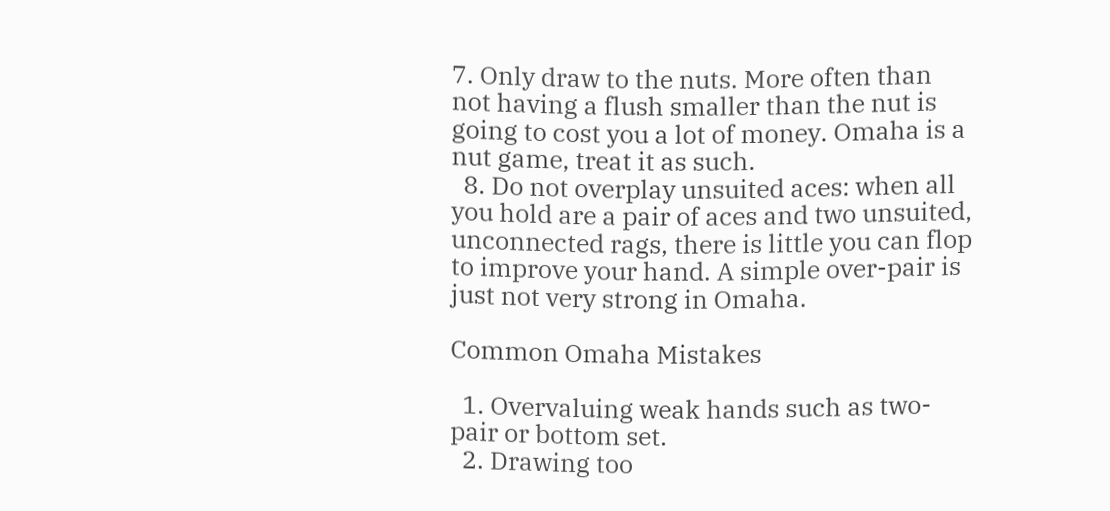7. Only draw to the nuts. More often than not having a flush smaller than the nut is going to cost you a lot of money. Omaha is a nut game, treat it as such.
  8. Do not overplay unsuited aces: when all you hold are a pair of aces and two unsuited, unconnected rags, there is little you can flop to improve your hand. A simple over-pair is just not very strong in Omaha.

Common Omaha Mistakes

  1. Overvaluing weak hands such as two-pair or bottom set.
  2. Drawing too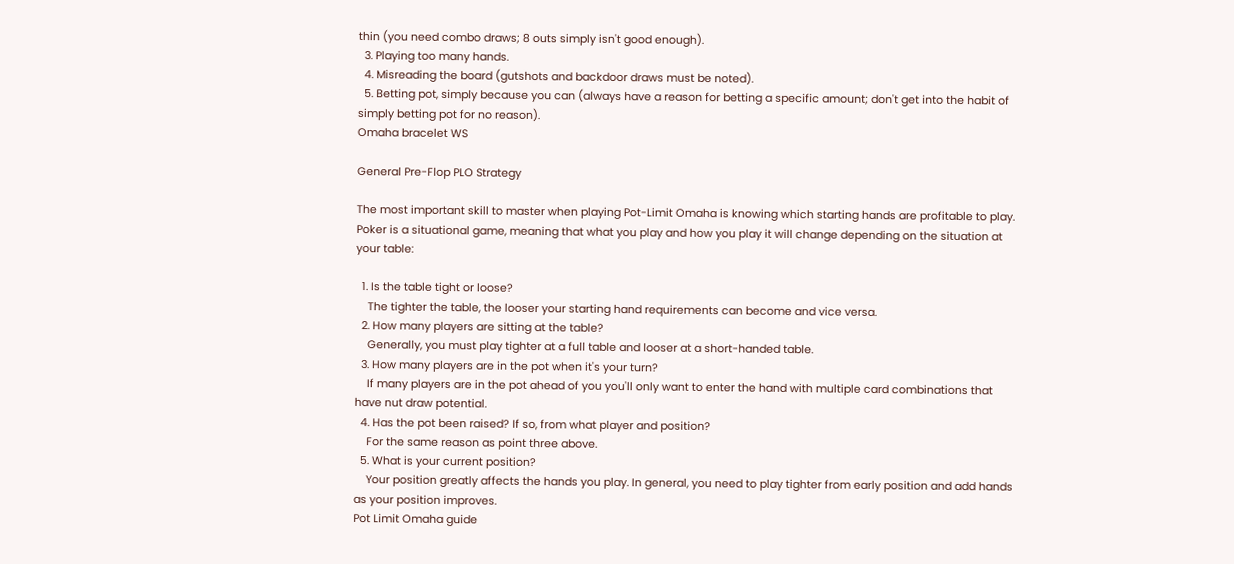thin (you need combo draws; 8 outs simply isn't good enough).
  3. Playing too many hands.
  4. Misreading the board (gutshots and backdoor draws must be noted).
  5. Betting pot, simply because you can (always have a reason for betting a specific amount; don't get into the habit of simply betting pot for no reason).
Omaha bracelet WS

General Pre-Flop PLO Strategy

The most important skill to master when playing Pot-Limit Omaha is knowing which starting hands are profitable to play. Poker is a situational game, meaning that what you play and how you play it will change depending on the situation at your table:

  1. Is the table tight or loose?
    The tighter the table, the looser your starting hand requirements can become and vice versa.
  2. How many players are sitting at the table?
    Generally, you must play tighter at a full table and looser at a short-handed table.
  3. How many players are in the pot when it's your turn?
    If many players are in the pot ahead of you you'll only want to enter the hand with multiple card combinations that have nut draw potential.
  4. Has the pot been raised? If so, from what player and position?
    For the same reason as point three above.
  5. What is your current position?
    Your position greatly affects the hands you play. In general, you need to play tighter from early position and add hands as your position improves.
Pot Limit Omaha guide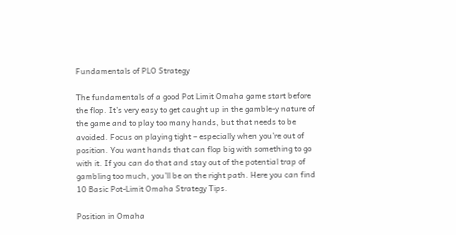Fundamentals of PLO Strategy

The fundamentals of a good Pot Limit Omaha game start before the flop. It’s very easy to get caught up in the gamble-y nature of the game and to play too many hands, but that needs to be avoided. Focus on playing tight – especially when you’re out of position. You want hands that can flop big with something to go with it. If you can do that and stay out of the potential trap of gambling too much, you’ll be on the right path. Here you can find 10 Basic Pot-Limit Omaha Strategy Tips.

Position in Omaha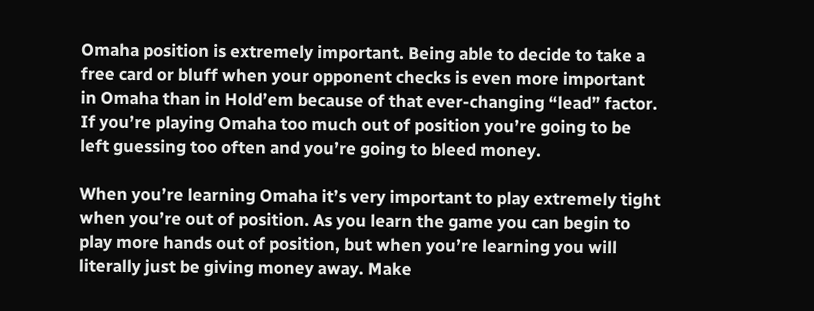Omaha position is extremely important. Being able to decide to take a free card or bluff when your opponent checks is even more important in Omaha than in Hold’em because of that ever-changing “lead” factor. If you’re playing Omaha too much out of position you’re going to be left guessing too often and you’re going to bleed money.

When you’re learning Omaha it’s very important to play extremely tight when you’re out of position. As you learn the game you can begin to play more hands out of position, but when you’re learning you will literally just be giving money away. Make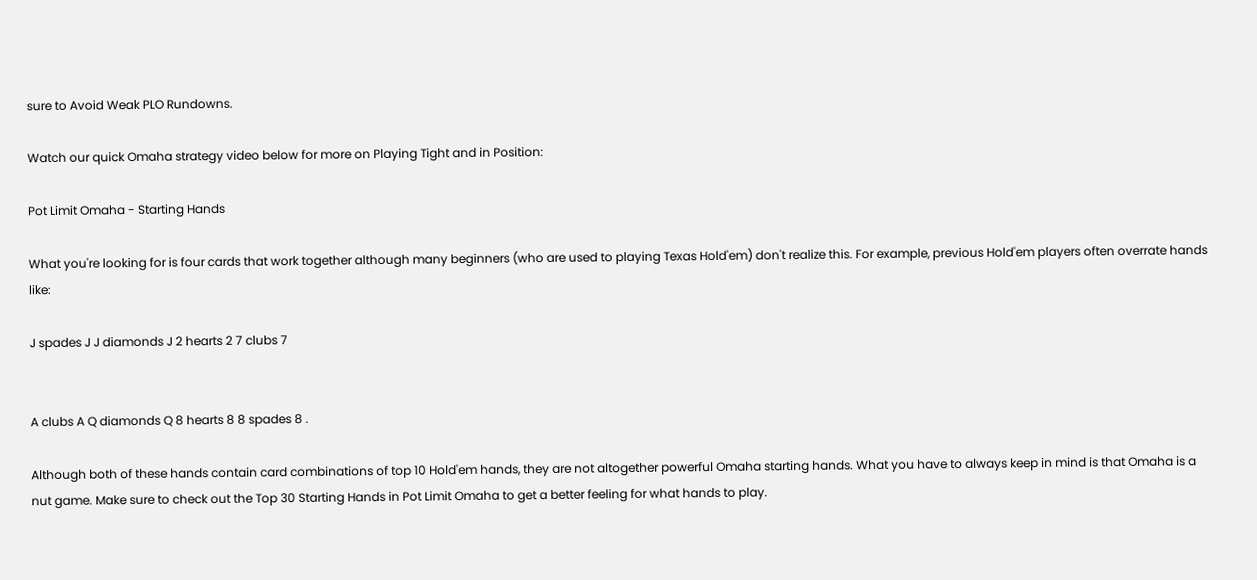sure to Avoid Weak PLO Rundowns.

Watch our quick Omaha strategy video below for more on Playing Tight and in Position:

Pot Limit Omaha - Starting Hands

What you're looking for is four cards that work together although many beginners (who are used to playing Texas Hold'em) don't realize this. For example, previous Hold'em players often overrate hands like:

J spades J J diamonds J 2 hearts 2 7 clubs 7


A clubs A Q diamonds Q 8 hearts 8 8 spades 8 .

Although both of these hands contain card combinations of top 10 Hold'em hands, they are not altogether powerful Omaha starting hands. What you have to always keep in mind is that Omaha is a nut game. Make sure to check out the Top 30 Starting Hands in Pot Limit Omaha to get a better feeling for what hands to play.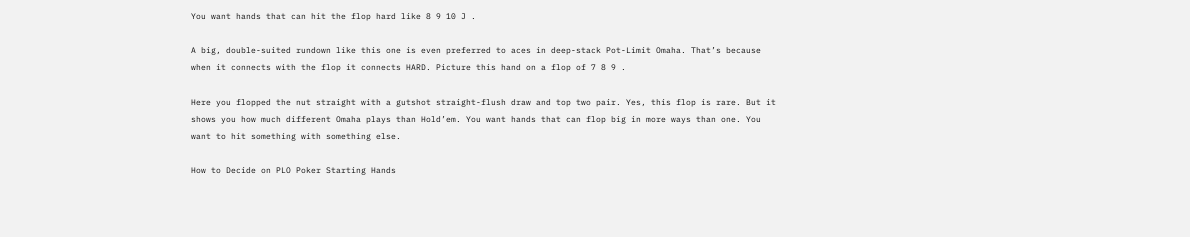You want hands that can hit the flop hard like 8 9 10 J .

A big, double-suited rundown like this one is even preferred to aces in deep-stack Pot-Limit Omaha. That’s because when it connects with the flop it connects HARD. Picture this hand on a flop of 7 8 9 .

Here you flopped the nut straight with a gutshot straight-flush draw and top two pair. Yes, this flop is rare. But it shows you how much different Omaha plays than Hold’em. You want hands that can flop big in more ways than one. You want to hit something with something else.

How to Decide on PLO Poker Starting Hands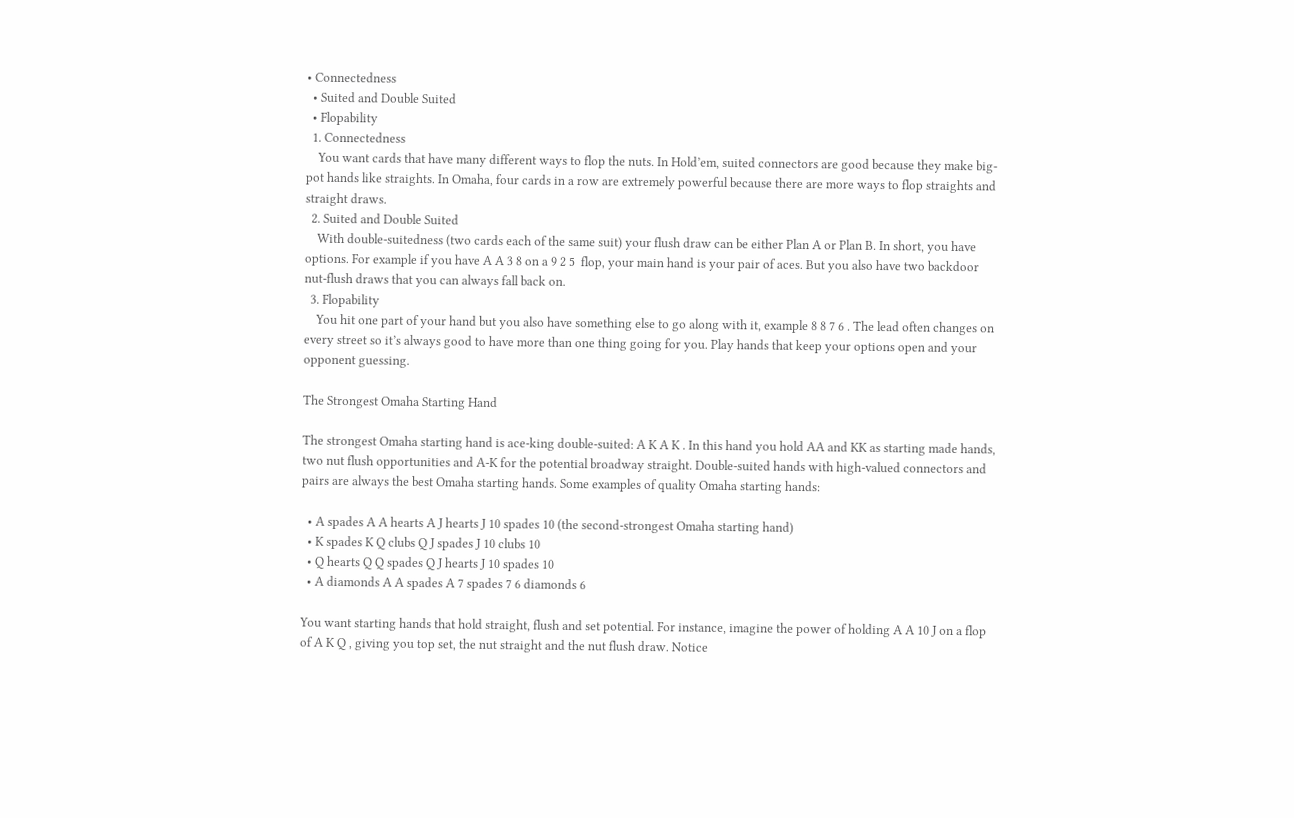• Connectedness
  • Suited and Double Suited
  • Flopability
  1. Connectedness
    You want cards that have many different ways to flop the nuts. In Hold’em, suited connectors are good because they make big-pot hands like straights. In Omaha, four cards in a row are extremely powerful because there are more ways to flop straights and straight draws.
  2. Suited and Double Suited
    With double-suitedness (two cards each of the same suit) your flush draw can be either Plan A or Plan B. In short, you have options. For example if you have A A 3 8 on a 9 2 5  flop, your main hand is your pair of aces. But you also have two backdoor nut-flush draws that you can always fall back on.
  3. Flopability
    You hit one part of your hand but you also have something else to go along with it, example 8 8 7 6 . The lead often changes on every street so it’s always good to have more than one thing going for you. Play hands that keep your options open and your opponent guessing.

The Strongest Omaha Starting Hand

The strongest Omaha starting hand is ace-king double-suited: A K A K . In this hand you hold AA and KK as starting made hands, two nut flush opportunities and A-K for the potential broadway straight. Double-suited hands with high-valued connectors and pairs are always the best Omaha starting hands. Some examples of quality Omaha starting hands:

  • A spades A A hearts A J hearts J 10 spades 10 (the second-strongest Omaha starting hand)
  • K spades K Q clubs Q J spades J 10 clubs 10
  • Q hearts Q Q spades Q J hearts J 10 spades 10
  • A diamonds A A spades A 7 spades 7 6 diamonds 6

You want starting hands that hold straight, flush and set potential. For instance, imagine the power of holding A A 10 J on a flop of A K Q , giving you top set, the nut straight and the nut flush draw. Notice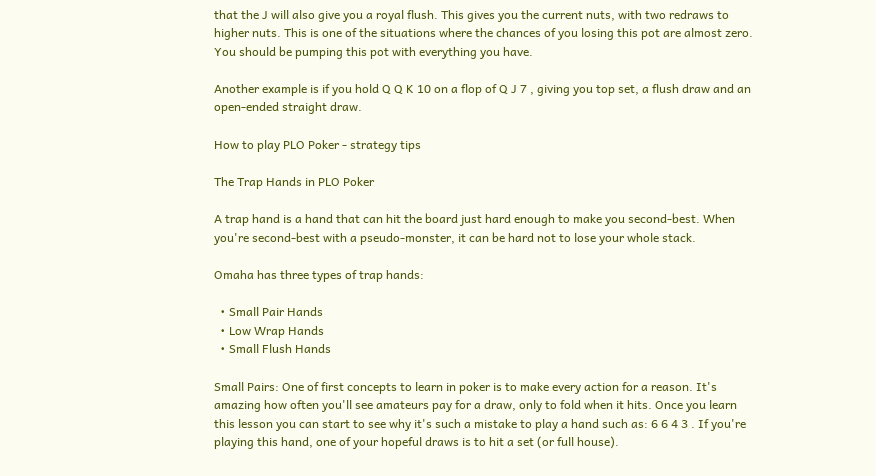that the J will also give you a royal flush. This gives you the current nuts, with two redraws to higher nuts. This is one of the situations where the chances of you losing this pot are almost zero. You should be pumping this pot with everything you have.

Another example is if you hold Q Q K 10 on a flop of Q J 7 , giving you top set, a flush draw and an open-ended straight draw.

How to play PLO Poker - strategy tips

The Trap Hands in PLO Poker

A trap hand is a hand that can hit the board just hard enough to make you second-best. When you're second-best with a pseudo-monster, it can be hard not to lose your whole stack.

Omaha has three types of trap hands:

  • Small Pair Hands
  • Low Wrap Hands
  • Small Flush Hands

Small Pairs: One of first concepts to learn in poker is to make every action for a reason. It's amazing how often you'll see amateurs pay for a draw, only to fold when it hits. Once you learn this lesson you can start to see why it's such a mistake to play a hand such as: 6 6 4 3 . If you're playing this hand, one of your hopeful draws is to hit a set (or full house).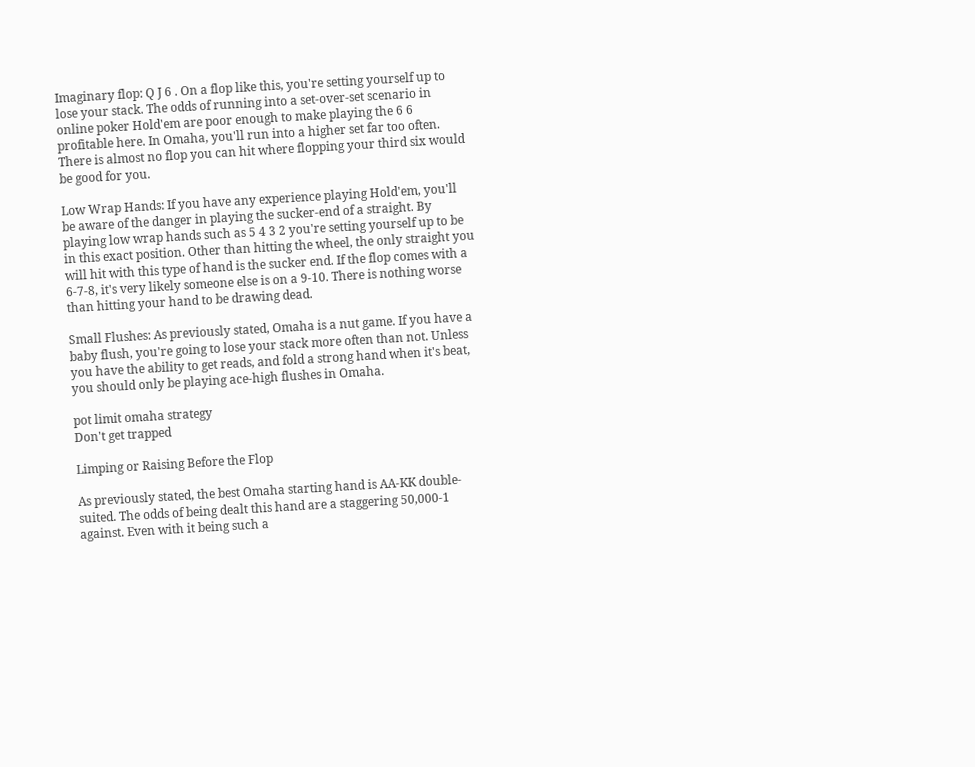Imaginary flop: Q J 6 . On a flop like this, you're setting yourself up to lose your stack. The odds of running into a set-over-set scenario in online poker Hold'em are poor enough to make playing the 6 6 profitable here. In Omaha, you'll run into a higher set far too often. There is almost no flop you can hit where flopping your third six would be good for you.

Low Wrap Hands: If you have any experience playing Hold'em, you'll be aware of the danger in playing the sucker-end of a straight. By playing low wrap hands such as 5 4 3 2 you're setting yourself up to be in this exact position. Other than hitting the wheel, the only straight you will hit with this type of hand is the sucker end. If the flop comes with a 6-7-8, it's very likely someone else is on a 9-10. There is nothing worse than hitting your hand to be drawing dead.

Small Flushes: As previously stated, Omaha is a nut game. If you have a baby flush, you're going to lose your stack more often than not. Unless you have the ability to get reads, and fold a strong hand when it's beat, you should only be playing ace-high flushes in Omaha.

pot limit omaha strategy
Don't get trapped

Limping or Raising Before the Flop

As previously stated, the best Omaha starting hand is AA-KK double-suited. The odds of being dealt this hand are a staggering 50,000-1 against. Even with it being such a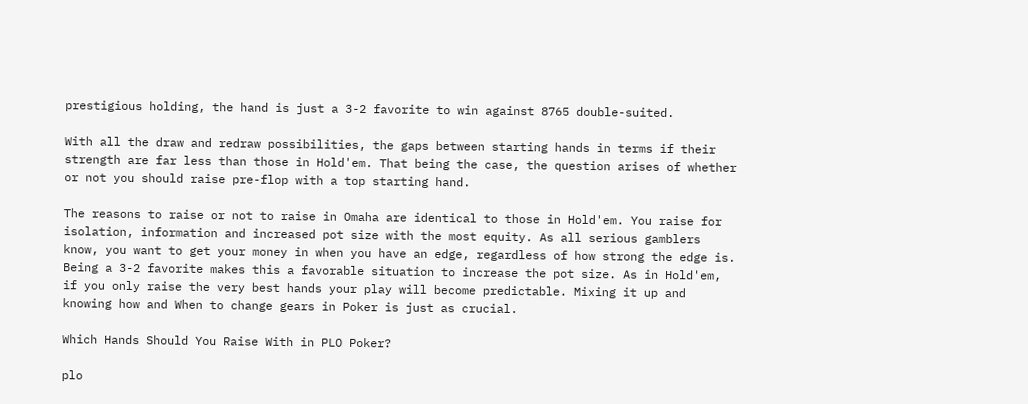prestigious holding, the hand is just a 3-2 favorite to win against 8765 double-suited.

With all the draw and redraw possibilities, the gaps between starting hands in terms if their strength are far less than those in Hold'em. That being the case, the question arises of whether or not you should raise pre-flop with a top starting hand.

The reasons to raise or not to raise in Omaha are identical to those in Hold'em. You raise for isolation, information and increased pot size with the most equity. As all serious gamblers know, you want to get your money in when you have an edge, regardless of how strong the edge is. Being a 3-2 favorite makes this a favorable situation to increase the pot size. As in Hold'em, if you only raise the very best hands your play will become predictable. Mixing it up and knowing how and When to change gears in Poker is just as crucial.

Which Hands Should You Raise With in PLO Poker?

plo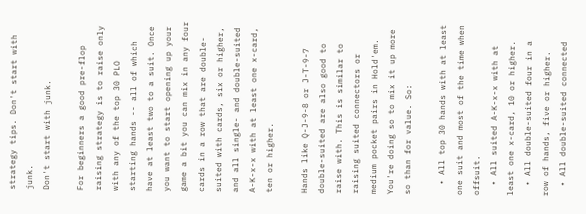strategy tips. Don't start with junk.
Don't start with junk.

For beginners a good pre-flop raising strategy is to raise only with any of the top 30 PLO starting hands -- all of which have at least two to a suit. Once you want to start opening up your game a bit you can mix in any four cards in a row that are double-suited with cards, six or higher, and all single- and double-suited A-K-x-x with at least one x-card, ten or higher.

Hands like Q-J-9-8 or J-T-9-7 double-suited are also good to raise with. This is similar to raising suited connectors or medium pocket pairs in Hold'em. You're doing so to mix it up more so than for value. So:

  • All top 30 hands with at least one suit and most of the time when offsuit.
  • All suited A-K-x-x with at least one x-card, 10 or higher.
  • All double-suited four in a row of hands, five or higher.
  • All double-suited connected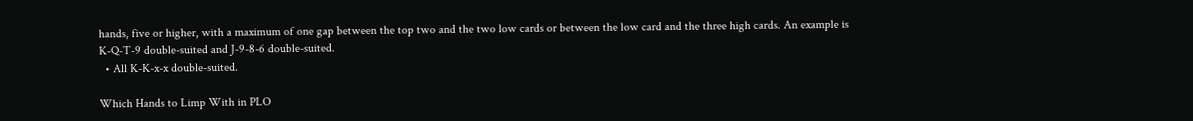hands, five or higher, with a maximum of one gap between the top two and the two low cards or between the low card and the three high cards. An example is K-Q-T-9 double-suited and J-9-8-6 double-suited.
  • All K-K-x-x double-suited.

Which Hands to Limp With in PLO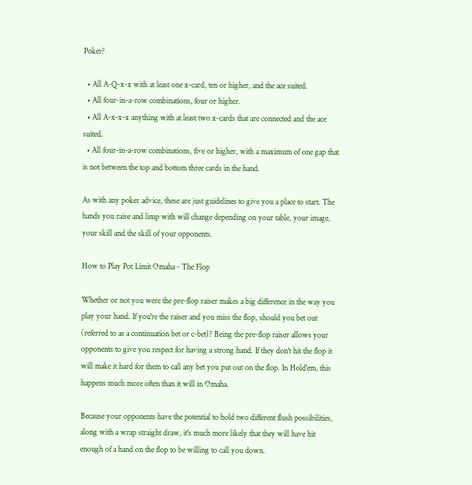Poker?

  • All A-Q-x-x with at least one x-card, ten or higher, and the ace suited.
  • All four-in-a-row combinations, four or higher.
  • All A-x-x-x anything with at least two x-cards that are connected and the ace suited.
  • All four-in-a-row combinations, five or higher, with a maximum of one gap that is not between the top and bottom three cards in the hand.

As with any poker advice, these are just guidelines to give you a place to start. The hands you raise and limp with will change depending on your table, your image, your skill and the skill of your opponents.

How to Play Pot Limit Omaha - The Flop

Whether or not you were the pre-flop raiser makes a big difference in the way you play your hand. If you're the raiser and you miss the flop, should you bet out (referred to as a continuation bet or c-bet)? Being the pre-flop raiser allows your opponents to give you respect for having a strong hand. If they don't hit the flop it will make it hard for them to call any bet you put out on the flop. In Hold'em, this happens much more often than it will in Omaha.

Because your opponents have the potential to hold two different flush possibilities, along with a wrap straight draw, it's much more likely that they will have hit enough of a hand on the flop to be willing to call you down.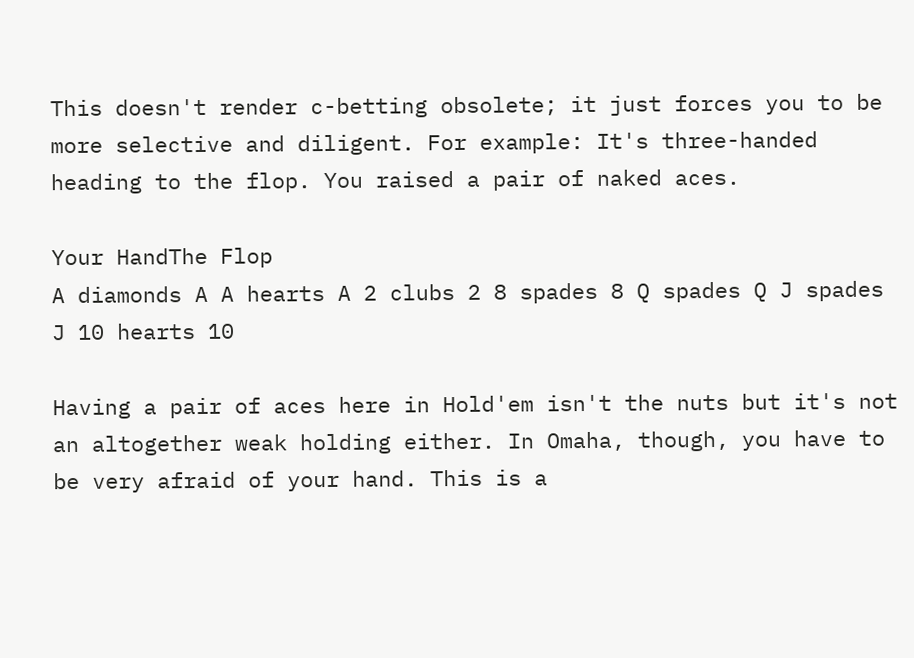This doesn't render c-betting obsolete; it just forces you to be more selective and diligent. For example: It's three-handed heading to the flop. You raised a pair of naked aces.

Your HandThe Flop
A diamonds A A hearts A 2 clubs 2 8 spades 8 Q spades Q J spades J 10 hearts 10

Having a pair of aces here in Hold'em isn't the nuts but it's not an altogether weak holding either. In Omaha, though, you have to be very afraid of your hand. This is a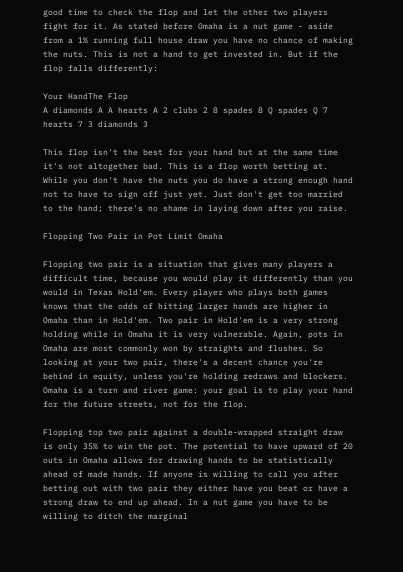good time to check the flop and let the other two players fight for it. As stated before Omaha is a nut game - aside from a 1% running full house draw you have no chance of making the nuts. This is not a hand to get invested in. But if the flop falls differently:

Your HandThe Flop
A diamonds A A hearts A 2 clubs 2 8 spades 8 Q spades Q 7 hearts 7 3 diamonds 3

This flop isn't the best for your hand but at the same time it's not altogether bad. This is a flop worth betting at. While you don't have the nuts you do have a strong enough hand not to have to sign off just yet. Just don't get too married to the hand; there's no shame in laying down after you raise.

Flopping Two Pair in Pot Limit Omaha

Flopping two pair is a situation that gives many players a difficult time, because you would play it differently than you would in Texas Hold'em. Every player who plays both games knows that the odds of hitting larger hands are higher in Omaha than in Hold'em. Two pair in Hold'em is a very strong holding while in Omaha it is very vulnerable. Again, pots in Omaha are most commonly won by straights and flushes. So looking at your two pair, there's a decent chance you're behind in equity, unless you're holding redraws and blockers. Omaha is a turn and river game: your goal is to play your hand for the future streets, not for the flop.

Flopping top two pair against a double-wrapped straight draw is only 35% to win the pot. The potential to have upward of 20 outs in Omaha allows for drawing hands to be statistically ahead of made hands. If anyone is willing to call you after betting out with two pair they either have you beat or have a strong draw to end up ahead. In a nut game you have to be willing to ditch the marginal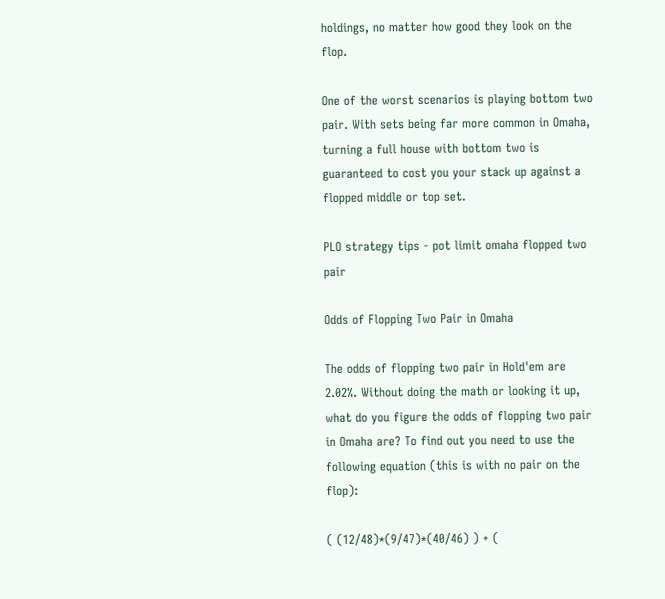holdings, no matter how good they look on the flop.

One of the worst scenarios is playing bottom two pair. With sets being far more common in Omaha, turning a full house with bottom two is guaranteed to cost you your stack up against a flopped middle or top set.

PLO strategy tips - pot limit omaha flopped two pair

Odds of Flopping Two Pair in Omaha

The odds of flopping two pair in Hold'em are 2.02%. Without doing the math or looking it up, what do you figure the odds of flopping two pair in Omaha are? To find out you need to use the following equation (this is with no pair on the flop):

( (12/48)*(9/47)*(40/46) ) + (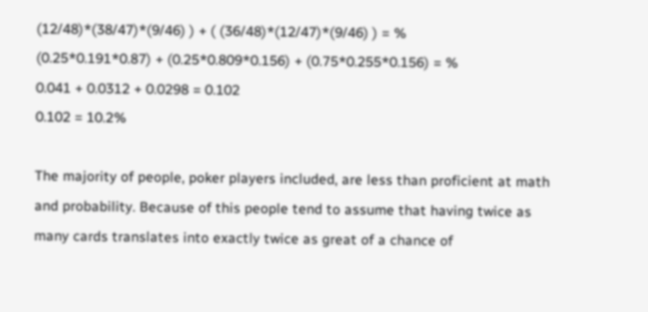(12/48)*(38/47)*(9/46) ) + ( (36/48)*(12/47)*(9/46) ) = %
(0.25*0.191*0.87) + (0.25*0.809*0.156) + (0.75*0.255*0.156) = %
0.041 + 0.0312 + 0.0298 = 0.102
0.102 = 10.2%

The majority of people, poker players included, are less than proficient at math and probability. Because of this people tend to assume that having twice as many cards translates into exactly twice as great of a chance of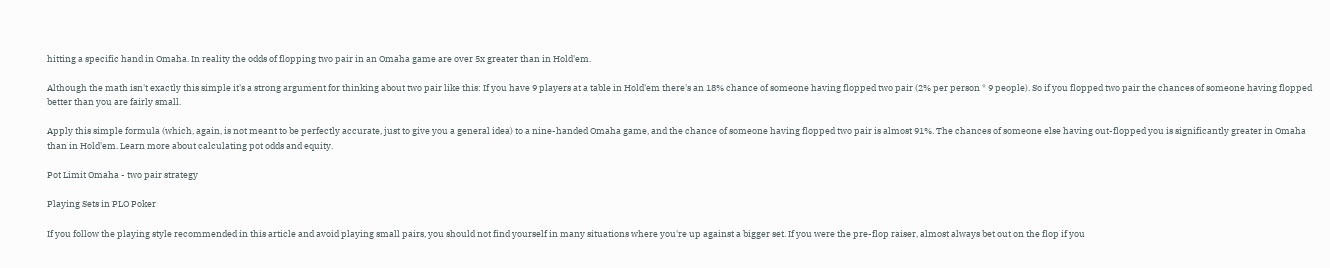hitting a specific hand in Omaha. In reality the odds of flopping two pair in an Omaha game are over 5x greater than in Hold'em.

Although the math isn't exactly this simple it's a strong argument for thinking about two pair like this: If you have 9 players at a table in Hold'em there's an 18% chance of someone having flopped two pair (2% per person * 9 people). So if you flopped two pair the chances of someone having flopped better than you are fairly small.

Apply this simple formula (which, again, is not meant to be perfectly accurate, just to give you a general idea) to a nine-handed Omaha game, and the chance of someone having flopped two pair is almost 91%. The chances of someone else having out-flopped you is significantly greater in Omaha than in Hold'em. Learn more about calculating pot odds and equity.

Pot Limit Omaha - two pair strategy

Playing Sets in PLO Poker

If you follow the playing style recommended in this article and avoid playing small pairs, you should not find yourself in many situations where you're up against a bigger set. If you were the pre-flop raiser, almost always bet out on the flop if you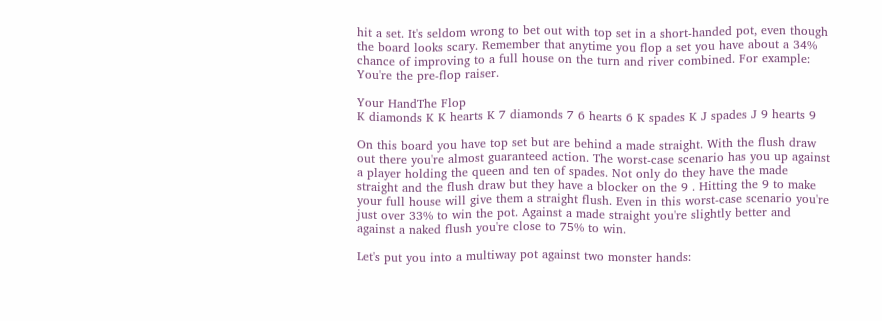hit a set. It's seldom wrong to bet out with top set in a short-handed pot, even though the board looks scary. Remember that anytime you flop a set you have about a 34% chance of improving to a full house on the turn and river combined. For example: You're the pre-flop raiser.

Your HandThe Flop
K diamonds K K hearts K 7 diamonds 7 6 hearts 6 K spades K J spades J 9 hearts 9

On this board you have top set but are behind a made straight. With the flush draw out there you're almost guaranteed action. The worst-case scenario has you up against a player holding the queen and ten of spades. Not only do they have the made straight and the flush draw but they have a blocker on the 9 . Hitting the 9 to make your full house will give them a straight flush. Even in this worst-case scenario you're just over 33% to win the pot. Against a made straight you're slightly better and against a naked flush you're close to 75% to win.

Let's put you into a multiway pot against two monster hands: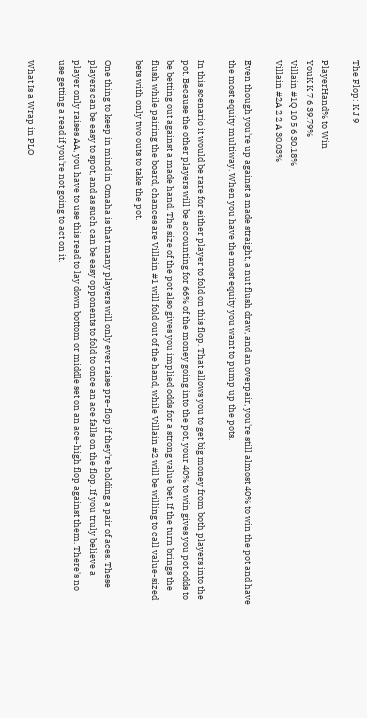The Flop: K J 9

PlayerHand% to Win
YouK K 7 6 39.79%
Villain #1Q 10 5 6 30.18%
Villain #2A 2 2 A 30.03%

Even though you're up against a made straight, a nut flush draw, and an overpair, you're still almost 40% to win the pot and have the most equity multiway. When you have the most equity you want to pump up the pots.

In this scenario it would be rare for either player to fold on this flop. That allows you to get big money from both players into the pot. Because the other players will be accounting for 66% of the money going into the pot, your 40% to win gives you pot odds to be betting out against a made hand. The size of the pot also gives you implied odds for a strong value bet. If the turn brings the flush while pairing the board, chances are Villain #1 will fold out of the hand, while Villain #2 will be willing to call value-sized bets with only two outs to take the pot.

One thing to keep in mind in Omaha is that many players will only ever raise pre-flop if they're holding a pair of aces. These players can be easy to spot, and as such can be easy opponents to fold to once an ace falls on the flop. If you truly believe a player only raises AA, you have to use this read to lay down bottom or middle set on an ace-high flop against them. There's no use getting a read if you're not going to act on it.

What Is a Wrap in PLO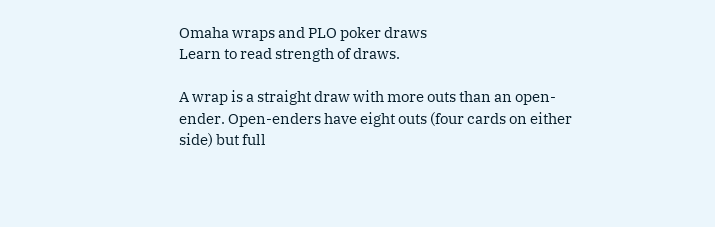Omaha wraps and PLO poker draws
Learn to read strength of draws.

A wrap is a straight draw with more outs than an open-ender. Open-enders have eight outs (four cards on either side) but full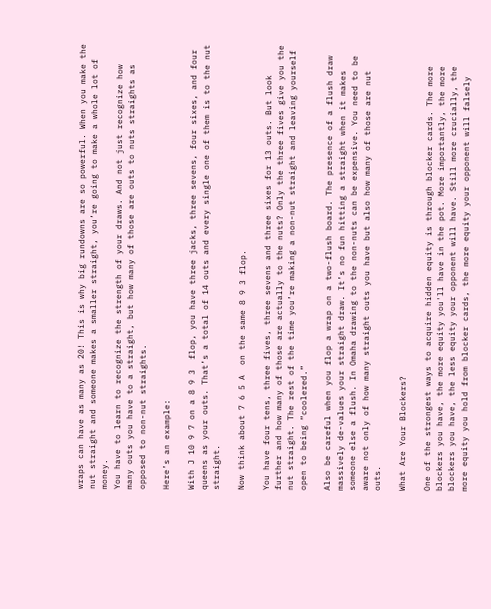wraps can have as many as 20! This is why big rundowns are so powerful. When you make the nut straight and someone makes a smaller straight, you’re going to make a whole lot of money.
You have to learn to recognize the strength of your draws. And not just recognize how many outs you have to a straight, but how many of those are outs to nuts straights as opposed to non-nut straights.

Here’s an example:

With J 10 9 7 on a 8 9 3  flop, you have three jacks, three sevens, four sixes, and four queens as your outs. That’s a total of 14 outs and every single one of them is to the nut straight.

Now think about 7 6 5 A  on the same 8 9 3 flop.

You have four tens, three fives, three sevens and three sixes for 13 outs. But look further and how many of those are actually to the nuts? Only the three fives give you the nut straight. The rest of the time you’re making a non-nut straight and leaving yourself open to being “coolered.”

Also be careful when you flop a wrap on a two-flush board. The presence of a flush draw massively de-values your straight draw. It’s no fun hitting a straight when it makes someone else a flush. In Omaha drawing to the non-nuts can be expensive. You need to be aware not only of how many straight outs you have but also how many of those are nut outs.

What Are Your Blockers?

One of the strongest ways to acquire hidden equity is through blocker cards. The more blockers you have, the more equity you'll have in the pot. More importantly, the more blockers you have, the less equity your opponent will have. Still more crucially, the more equity you hold from blocker cards, the more equity your opponent will falsely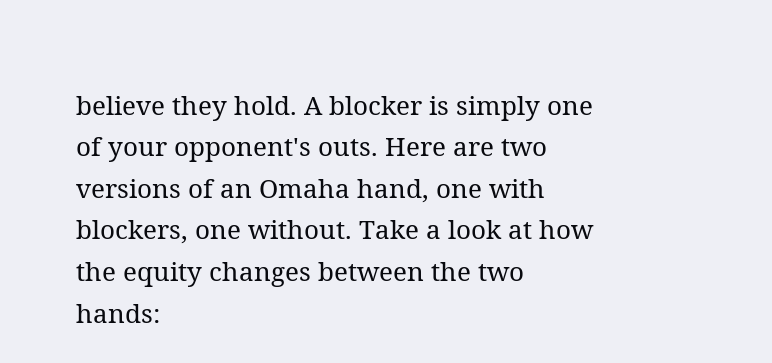believe they hold. A blocker is simply one of your opponent's outs. Here are two versions of an Omaha hand, one with blockers, one without. Take a look at how the equity changes between the two hands: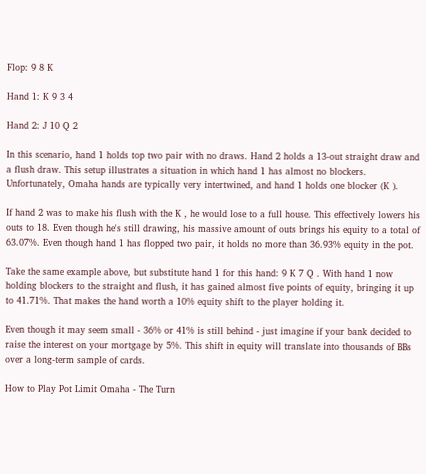Flop: 9 8 K

Hand 1: K 9 3 4

Hand 2: J 10 Q 2

In this scenario, hand 1 holds top two pair with no draws. Hand 2 holds a 13-out straight draw and a flush draw. This setup illustrates a situation in which hand 1 has almost no blockers. Unfortunately, Omaha hands are typically very intertwined, and hand 1 holds one blocker (K ).

If hand 2 was to make his flush with the K , he would lose to a full house. This effectively lowers his outs to 18. Even though he's still drawing, his massive amount of outs brings his equity to a total of 63.07%. Even though hand 1 has flopped two pair, it holds no more than 36.93% equity in the pot.

Take the same example above, but substitute hand 1 for this hand: 9 K 7 Q . With hand 1 now holding blockers to the straight and flush, it has gained almost five points of equity, bringing it up to 41.71%. That makes the hand worth a 10% equity shift to the player holding it.

Even though it may seem small - 36% or 41% is still behind - just imagine if your bank decided to raise the interest on your mortgage by 5%. This shift in equity will translate into thousands of BBs over a long-term sample of cards.

How to Play Pot Limit Omaha - The Turn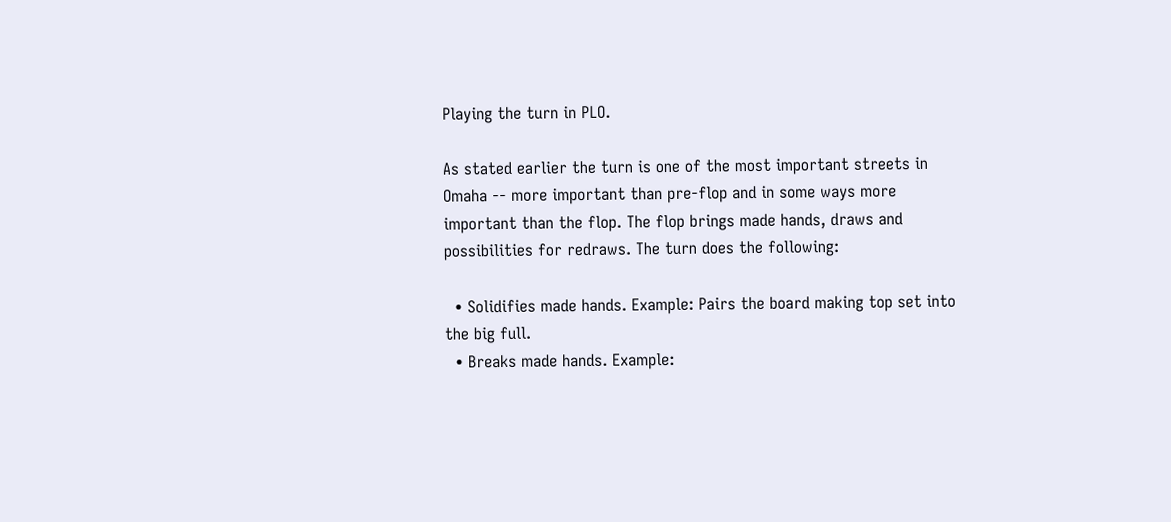Playing the turn in PLO.

As stated earlier the turn is one of the most important streets in Omaha -- more important than pre-flop and in some ways more important than the flop. The flop brings made hands, draws and possibilities for redraws. The turn does the following:

  • Solidifies made hands. Example: Pairs the board making top set into the big full.
  • Breaks made hands. Example: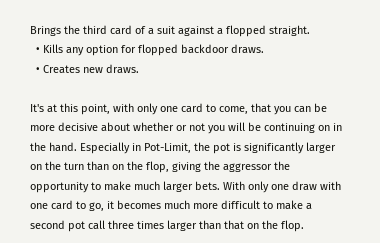Brings the third card of a suit against a flopped straight.
  • Kills any option for flopped backdoor draws.
  • Creates new draws.

It's at this point, with only one card to come, that you can be more decisive about whether or not you will be continuing on in the hand. Especially in Pot-Limit, the pot is significantly larger on the turn than on the flop, giving the aggressor the opportunity to make much larger bets. With only one draw with one card to go, it becomes much more difficult to make a second pot call three times larger than that on the flop.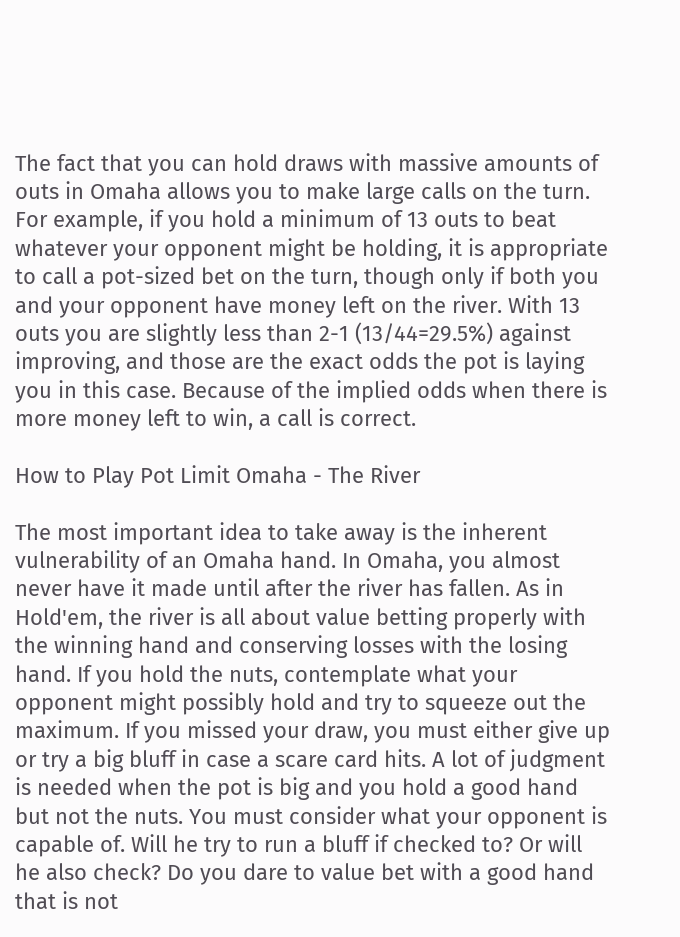The fact that you can hold draws with massive amounts of outs in Omaha allows you to make large calls on the turn. For example, if you hold a minimum of 13 outs to beat whatever your opponent might be holding, it is appropriate to call a pot-sized bet on the turn, though only if both you and your opponent have money left on the river. With 13 outs you are slightly less than 2-1 (13/44=29.5%) against improving, and those are the exact odds the pot is laying you in this case. Because of the implied odds when there is more money left to win, a call is correct.

How to Play Pot Limit Omaha - The River

The most important idea to take away is the inherent vulnerability of an Omaha hand. In Omaha, you almost never have it made until after the river has fallen. As in Hold'em, the river is all about value betting properly with the winning hand and conserving losses with the losing hand. If you hold the nuts, contemplate what your opponent might possibly hold and try to squeeze out the maximum. If you missed your draw, you must either give up or try a big bluff in case a scare card hits. A lot of judgment is needed when the pot is big and you hold a good hand but not the nuts. You must consider what your opponent is capable of. Will he try to run a bluff if checked to? Or will he also check? Do you dare to value bet with a good hand that is not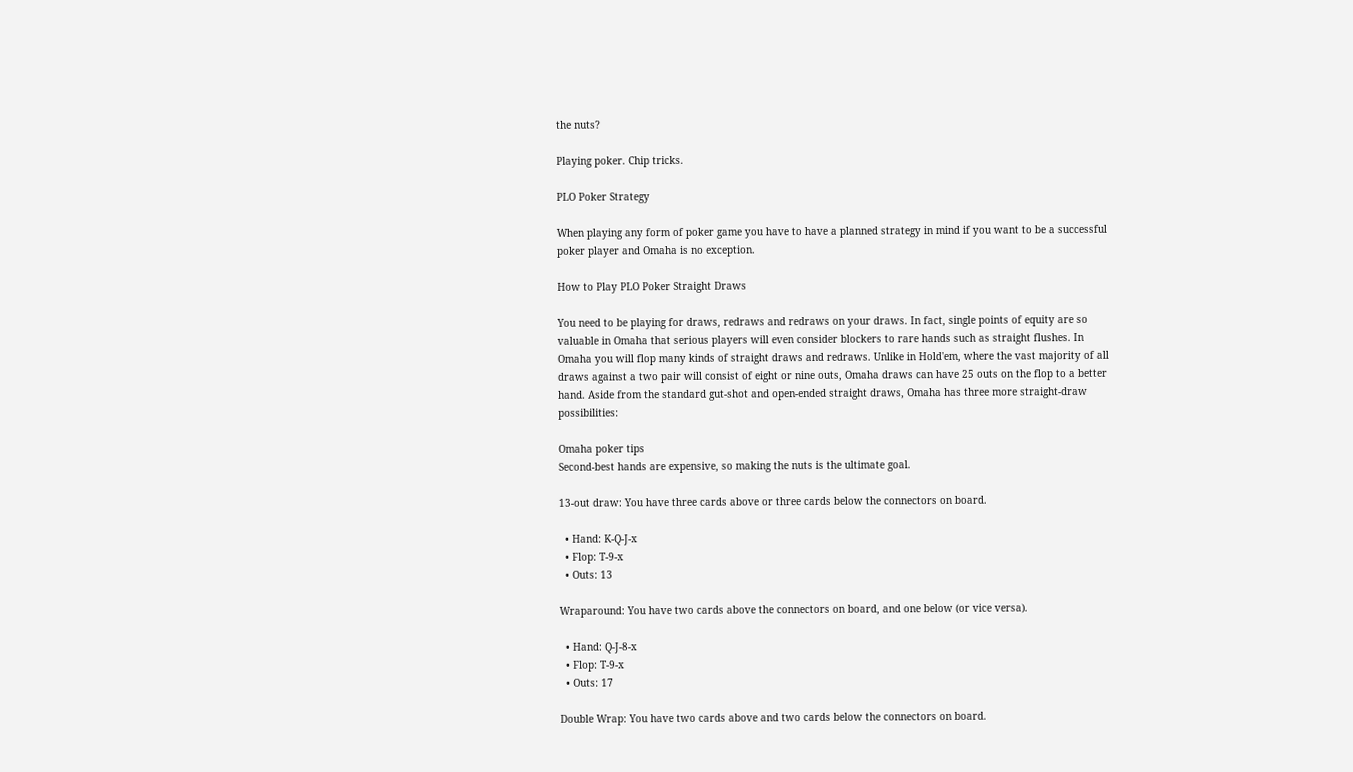the nuts?

Playing poker. Chip tricks.

PLO Poker Strategy

When playing any form of poker game you have to have a planned strategy in mind if you want to be a successful poker player and Omaha is no exception.

How to Play PLO Poker Straight Draws

You need to be playing for draws, redraws and redraws on your draws. In fact, single points of equity are so valuable in Omaha that serious players will even consider blockers to rare hands such as straight flushes. In Omaha you will flop many kinds of straight draws and redraws. Unlike in Hold'em, where the vast majority of all draws against a two pair will consist of eight or nine outs, Omaha draws can have 25 outs on the flop to a better hand. Aside from the standard gut-shot and open-ended straight draws, Omaha has three more straight-draw possibilities:

Omaha poker tips
Second-best hands are expensive, so making the nuts is the ultimate goal.

13-out draw: You have three cards above or three cards below the connectors on board.

  • Hand: K-Q-J-x
  • Flop: T-9-x
  • Outs: 13

Wraparound: You have two cards above the connectors on board, and one below (or vice versa).

  • Hand: Q-J-8-x
  • Flop: T-9-x
  • Outs: 17

Double Wrap: You have two cards above and two cards below the connectors on board.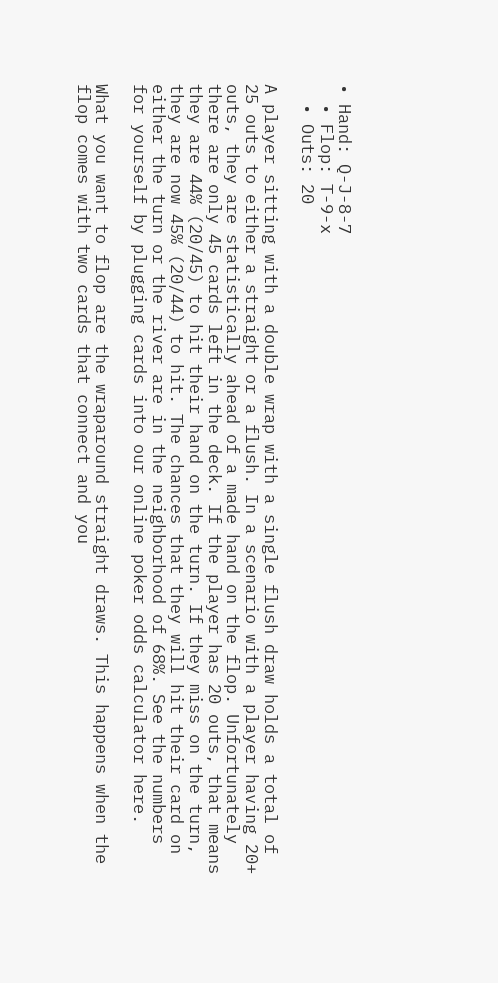• Hand: Q-J-8-7
  • Flop: T-9-x
  • Outs: 20

A player sitting with a double wrap with a single flush draw holds a total of 25 outs to either a straight or a flush. In a scenario with a player having 20+ outs, they are statistically ahead of a made hand on the flop. Unfortunately there are only 45 cards left in the deck. If the player has 20 outs, that means they are 44% (20/45) to hit their hand on the turn. If they miss on the turn, they are now 45% (20/44) to hit. The chances that they will hit their card on either the turn or the river are in the neighborhood of 68%. See the numbers for yourself by plugging cards into our online poker odds calculator here.

What you want to flop are the wraparound straight draws. This happens when the flop comes with two cards that connect and you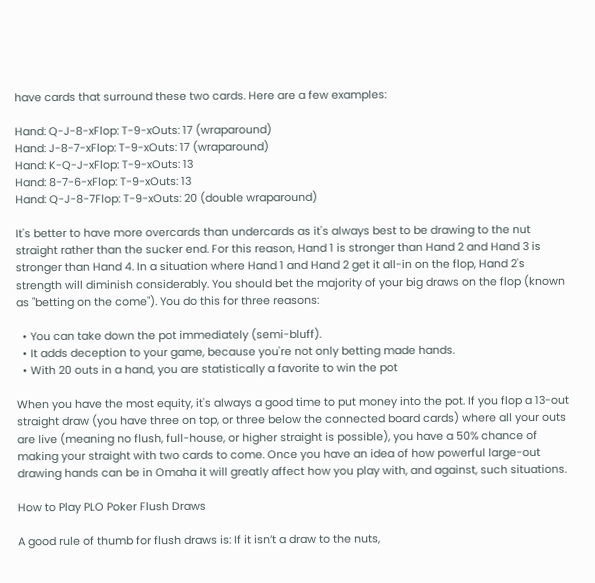have cards that surround these two cards. Here are a few examples:

Hand: Q-J-8-xFlop: T-9-xOuts: 17 (wraparound)
Hand: J-8-7-xFlop: T-9-xOuts: 17 (wraparound)
Hand: K-Q-J-xFlop: T-9-xOuts: 13
Hand: 8-7-6-xFlop: T-9-xOuts: 13
Hand: Q-J-8-7Flop: T-9-xOuts: 20 (double wraparound)

It's better to have more overcards than undercards as it's always best to be drawing to the nut straight rather than the sucker end. For this reason, Hand 1 is stronger than Hand 2 and Hand 3 is stronger than Hand 4. In a situation where Hand 1 and Hand 2 get it all-in on the flop, Hand 2's strength will diminish considerably. You should bet the majority of your big draws on the flop (known as "betting on the come"). You do this for three reasons:

  • You can take down the pot immediately (semi-bluff).
  • It adds deception to your game, because you're not only betting made hands.
  • With 20 outs in a hand, you are statistically a favorite to win the pot

When you have the most equity, it's always a good time to put money into the pot. If you flop a 13-out straight draw (you have three on top, or three below the connected board cards) where all your outs are live (meaning no flush, full-house, or higher straight is possible), you have a 50% chance of making your straight with two cards to come. Once you have an idea of how powerful large-out drawing hands can be in Omaha it will greatly affect how you play with, and against, such situations.

How to Play PLO Poker Flush Draws

A good rule of thumb for flush draws is: If it isn’t a draw to the nuts,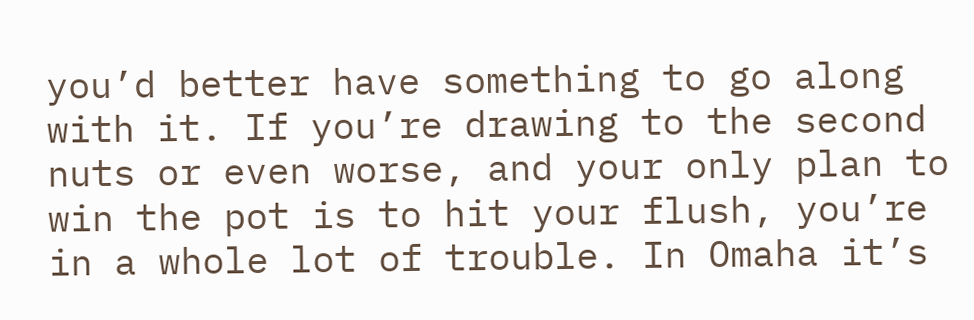you’d better have something to go along with it. If you’re drawing to the second nuts or even worse, and your only plan to win the pot is to hit your flush, you’re in a whole lot of trouble. In Omaha it’s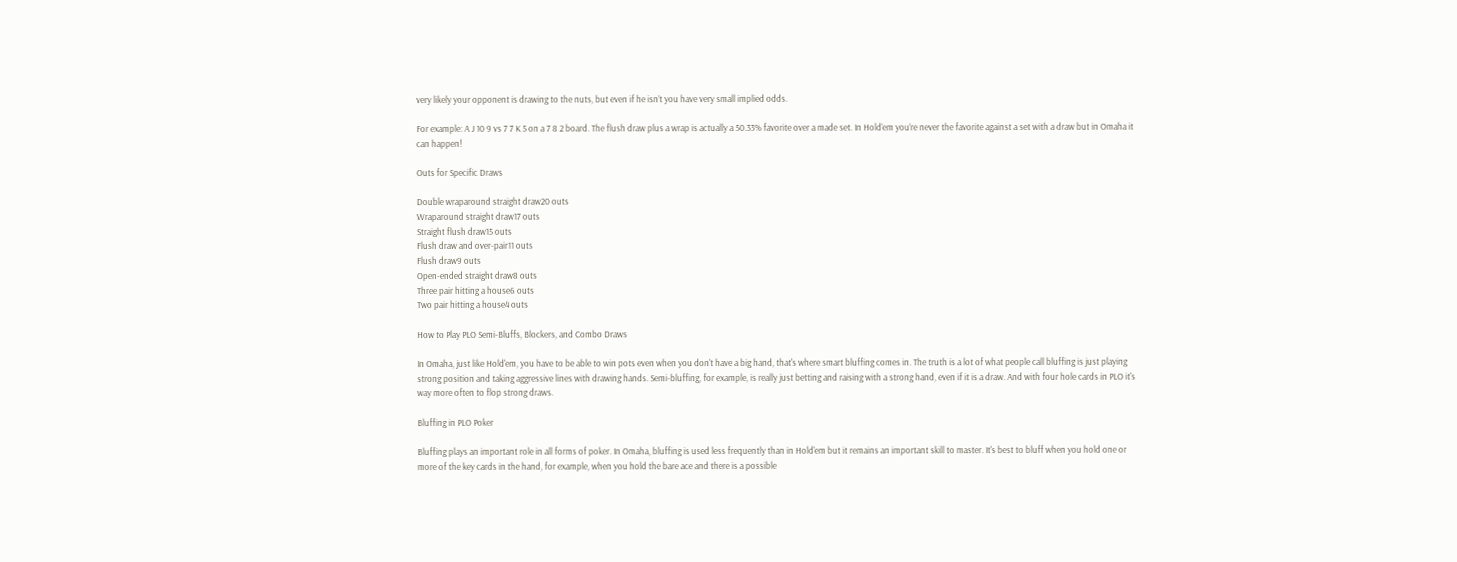very likely your opponent is drawing to the nuts, but even if he isn’t you have very small implied odds.

For example: A J 10 9 vs 7 7 K 5 on a 7 8 2 board. The flush draw plus a wrap is actually a 50.33% favorite over a made set. In Hold’em you’re never the favorite against a set with a draw but in Omaha it can happen!

Outs for Specific Draws

Double wraparound straight draw20 outs
Wraparound straight draw17 outs
Straight flush draw15 outs
Flush draw and over-pair11 outs
Flush draw9 outs
Open-ended straight draw8 outs
Three pair hitting a house6 outs
Two pair hitting a house4 outs

How to Play PLO Semi-Bluffs, Blockers, and Combo Draws

In Omaha, just like Hold'em, you have to be able to win pots even when you don't have a big hand, that's where smart bluffing comes in. The truth is a lot of what people call bluffing is just playing strong position and taking aggressive lines with drawing hands. Semi-bluffing, for example, is really just betting and raising with a strong hand, even if it is a draw. And with four hole cards in PLO it's way more often to flop strong draws.

Bluffing in PLO Poker

Bluffing plays an important role in all forms of poker. In Omaha, bluffing is used less frequently than in Hold'em but it remains an important skill to master. It's best to bluff when you hold one or more of the key cards in the hand, for example, when you hold the bare ace and there is a possible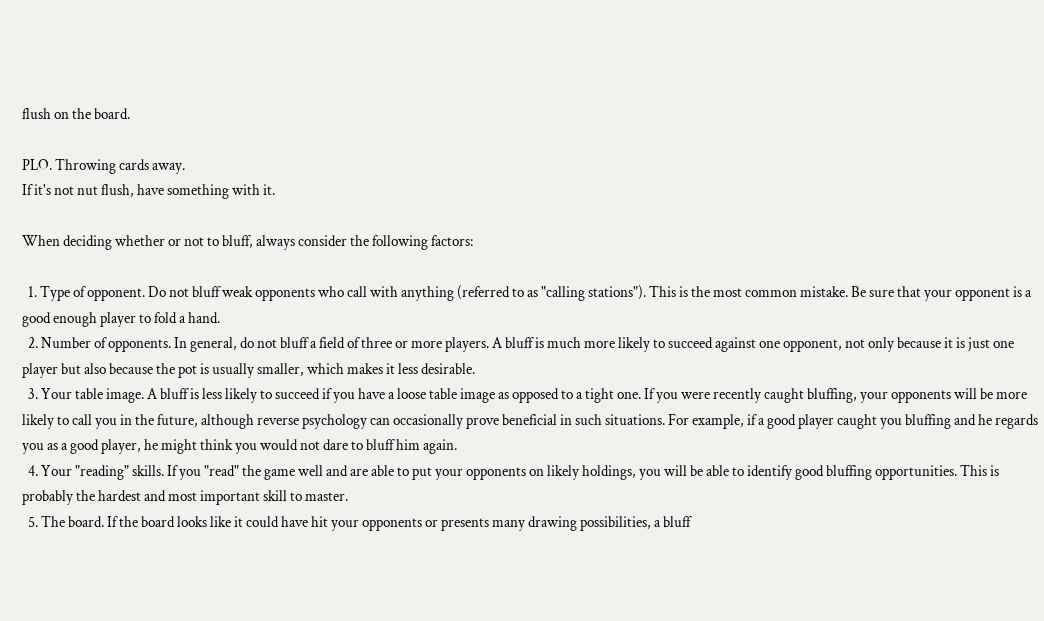flush on the board.

PLO. Throwing cards away.
If it's not nut flush, have something with it.

When deciding whether or not to bluff, always consider the following factors:

  1. Type of opponent. Do not bluff weak opponents who call with anything (referred to as "calling stations"). This is the most common mistake. Be sure that your opponent is a good enough player to fold a hand.
  2. Number of opponents. In general, do not bluff a field of three or more players. A bluff is much more likely to succeed against one opponent, not only because it is just one player but also because the pot is usually smaller, which makes it less desirable.
  3. Your table image. A bluff is less likely to succeed if you have a loose table image as opposed to a tight one. If you were recently caught bluffing, your opponents will be more likely to call you in the future, although reverse psychology can occasionally prove beneficial in such situations. For example, if a good player caught you bluffing and he regards you as a good player, he might think you would not dare to bluff him again.
  4. Your "reading" skills. If you "read" the game well and are able to put your opponents on likely holdings, you will be able to identify good bluffing opportunities. This is probably the hardest and most important skill to master.
  5. The board. If the board looks like it could have hit your opponents or presents many drawing possibilities, a bluff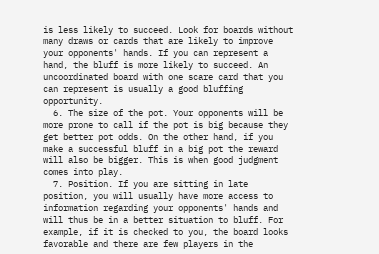is less likely to succeed. Look for boards without many draws or cards that are likely to improve your opponents' hands. If you can represent a hand, the bluff is more likely to succeed. An uncoordinated board with one scare card that you can represent is usually a good bluffing opportunity.
  6. The size of the pot. Your opponents will be more prone to call if the pot is big because they get better pot odds. On the other hand, if you make a successful bluff in a big pot the reward will also be bigger. This is when good judgment comes into play.
  7. Position. If you are sitting in late position, you will usually have more access to information regarding your opponents' hands and will thus be in a better situation to bluff. For example, if it is checked to you, the board looks favorable and there are few players in the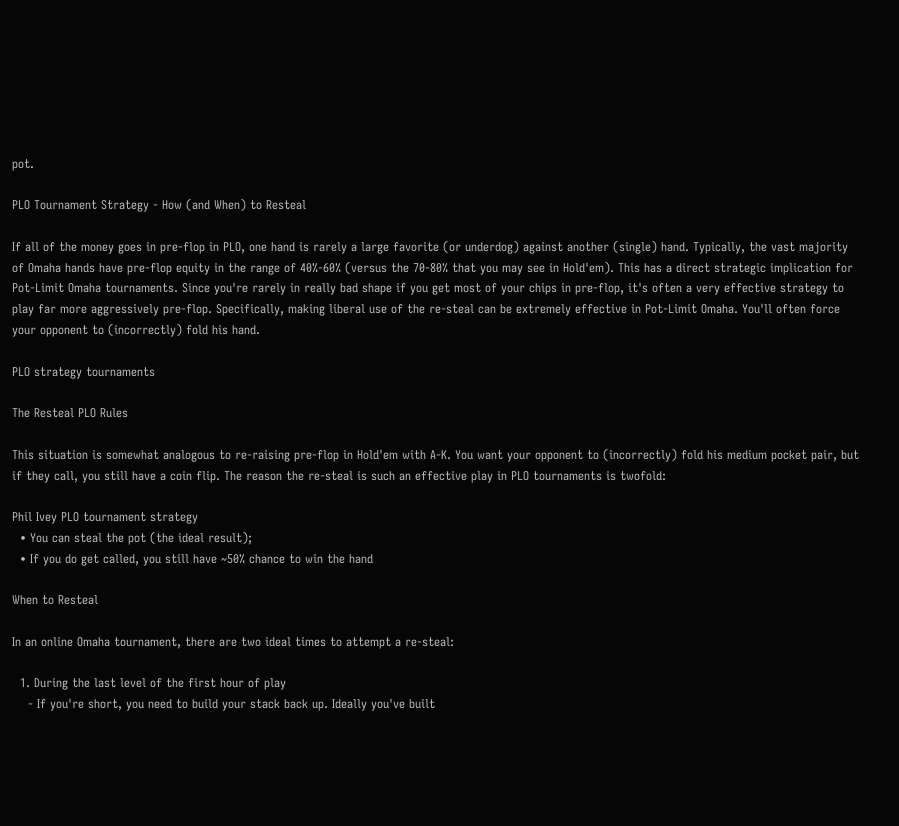pot.

PLO Tournament Strategy - How (and When) to Resteal

If all of the money goes in pre-flop in PLO, one hand is rarely a large favorite (or underdog) against another (single) hand. Typically, the vast majority of Omaha hands have pre-flop equity in the range of 40%-60% (versus the 70-80% that you may see in Hold'em). This has a direct strategic implication for Pot-Limit Omaha tournaments. Since you're rarely in really bad shape if you get most of your chips in pre-flop, it's often a very effective strategy to play far more aggressively pre-flop. Specifically, making liberal use of the re-steal can be extremely effective in Pot-Limit Omaha. You'll often force your opponent to (incorrectly) fold his hand.

PLO strategy tournaments

The Resteal PLO Rules

This situation is somewhat analogous to re-raising pre-flop in Hold'em with A-K. You want your opponent to (incorrectly) fold his medium pocket pair, but if they call, you still have a coin flip. The reason the re-steal is such an effective play in PLO tournaments is twofold:

Phil Ivey PLO tournament strategy
  • You can steal the pot (the ideal result);
  • If you do get called, you still have ~50% chance to win the hand

When to Resteal

In an online Omaha tournament, there are two ideal times to attempt a re-steal:

  1. During the last level of the first hour of play
    - If you're short, you need to build your stack back up. Ideally you've built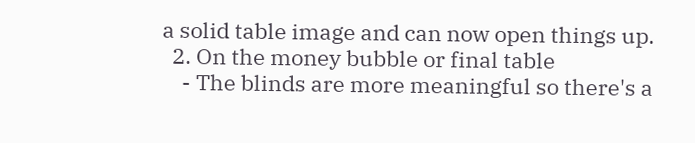a solid table image and can now open things up.
  2. On the money bubble or final table
    - The blinds are more meaningful so there's a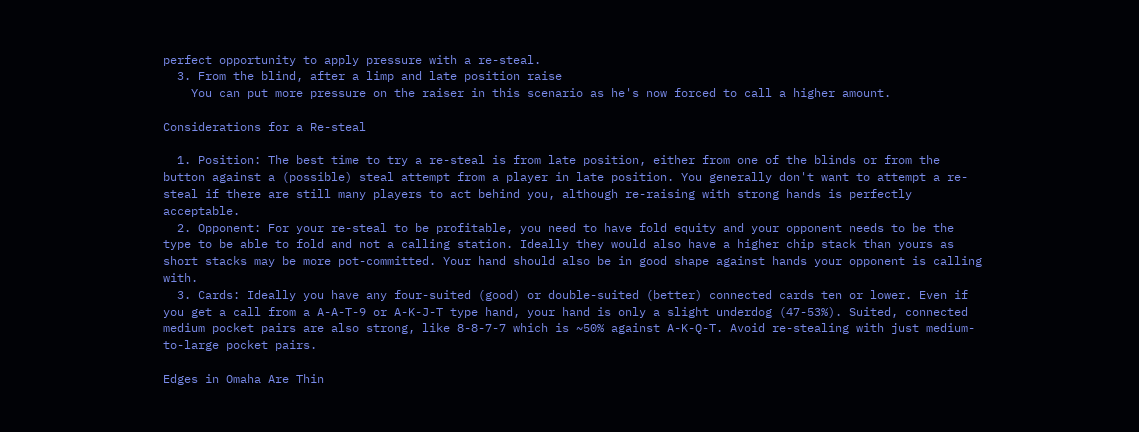perfect opportunity to apply pressure with a re-steal.
  3. From the blind, after a limp and late position raise
    You can put more pressure on the raiser in this scenario as he's now forced to call a higher amount.

Considerations for a Re-steal

  1. Position: The best time to try a re-steal is from late position, either from one of the blinds or from the button against a (possible) steal attempt from a player in late position. You generally don't want to attempt a re-steal if there are still many players to act behind you, although re-raising with strong hands is perfectly acceptable.
  2. Opponent: For your re-steal to be profitable, you need to have fold equity and your opponent needs to be the type to be able to fold and not a calling station. Ideally they would also have a higher chip stack than yours as short stacks may be more pot-committed. Your hand should also be in good shape against hands your opponent is calling with.
  3. Cards: Ideally you have any four-suited (good) or double-suited (better) connected cards ten or lower. Even if you get a call from a A-A-T-9 or A-K-J-T type hand, your hand is only a slight underdog (47-53%). Suited, connected medium pocket pairs are also strong, like 8-8-7-7 which is ~50% against A-K-Q-T. Avoid re-stealing with just medium-to-large pocket pairs.

Edges in Omaha Are Thin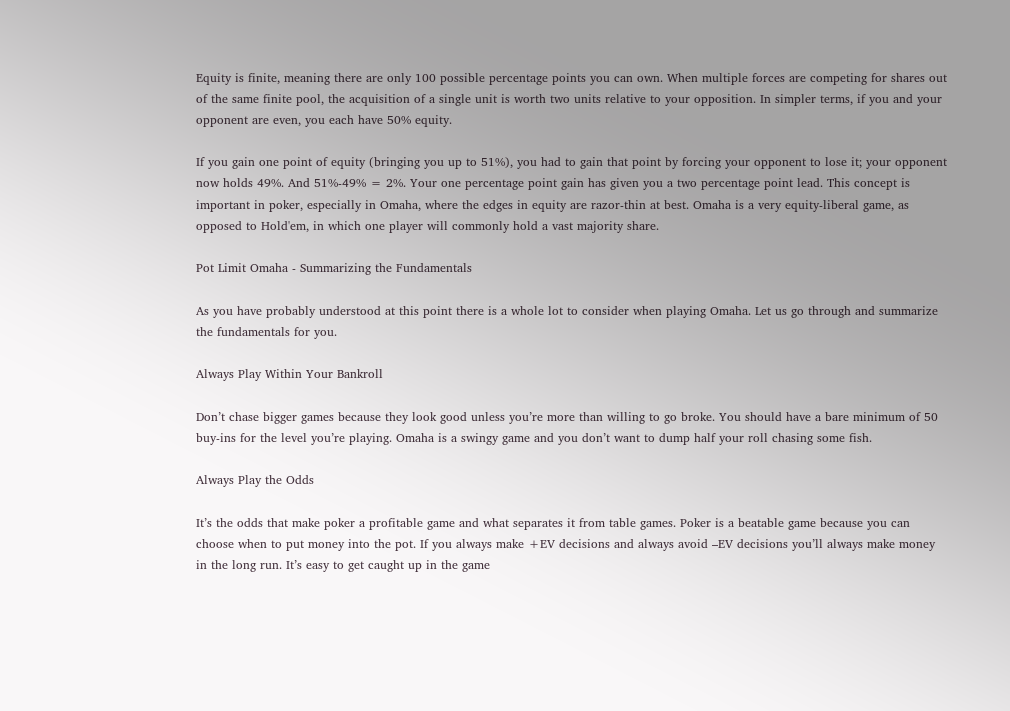Equity is finite, meaning there are only 100 possible percentage points you can own. When multiple forces are competing for shares out of the same finite pool, the acquisition of a single unit is worth two units relative to your opposition. In simpler terms, if you and your opponent are even, you each have 50% equity.

If you gain one point of equity (bringing you up to 51%), you had to gain that point by forcing your opponent to lose it; your opponent now holds 49%. And 51%-49% = 2%. Your one percentage point gain has given you a two percentage point lead. This concept is important in poker, especially in Omaha, where the edges in equity are razor-thin at best. Omaha is a very equity-liberal game, as opposed to Hold'em, in which one player will commonly hold a vast majority share.

Pot Limit Omaha - Summarizing the Fundamentals

As you have probably understood at this point there is a whole lot to consider when playing Omaha. Let us go through and summarize the fundamentals for you.

Always Play Within Your Bankroll

Don’t chase bigger games because they look good unless you’re more than willing to go broke. You should have a bare minimum of 50 buy-ins for the level you’re playing. Omaha is a swingy game and you don’t want to dump half your roll chasing some fish.

Always Play the Odds

It’s the odds that make poker a profitable game and what separates it from table games. Poker is a beatable game because you can choose when to put money into the pot. If you always make +EV decisions and always avoid –EV decisions you’ll always make money in the long run. It’s easy to get caught up in the game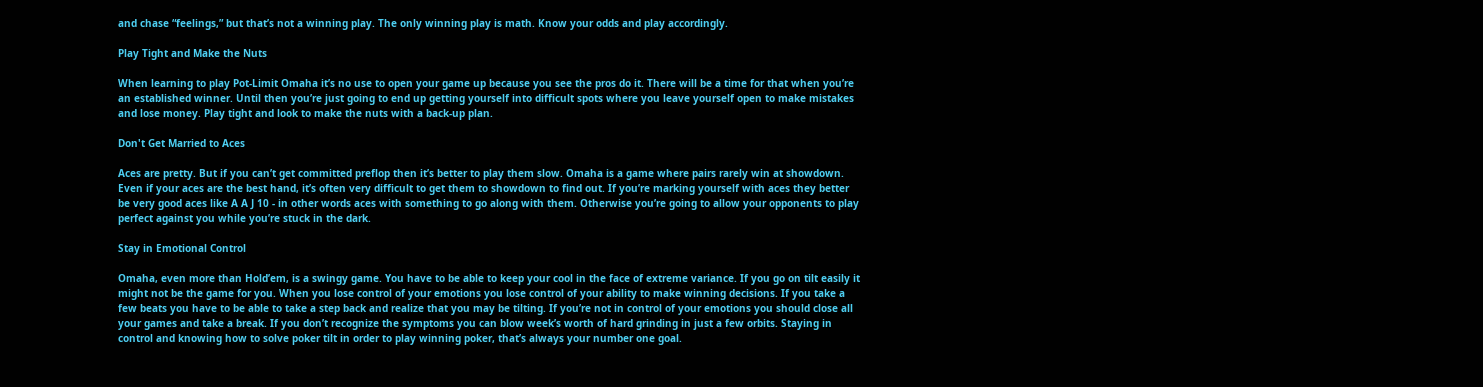and chase “feelings,” but that’s not a winning play. The only winning play is math. Know your odds and play accordingly.

Play Tight and Make the Nuts

When learning to play Pot-Limit Omaha it’s no use to open your game up because you see the pros do it. There will be a time for that when you’re an established winner. Until then you’re just going to end up getting yourself into difficult spots where you leave yourself open to make mistakes and lose money. Play tight and look to make the nuts with a back-up plan.

Don't Get Married to Aces

Aces are pretty. But if you can’t get committed preflop then it’s better to play them slow. Omaha is a game where pairs rarely win at showdown. Even if your aces are the best hand, it’s often very difficult to get them to showdown to find out. If you’re marking yourself with aces they better be very good aces like A A J 10 - in other words aces with something to go along with them. Otherwise you’re going to allow your opponents to play perfect against you while you’re stuck in the dark.

Stay in Emotional Control

Omaha, even more than Hold’em, is a swingy game. You have to be able to keep your cool in the face of extreme variance. If you go on tilt easily it might not be the game for you. When you lose control of your emotions you lose control of your ability to make winning decisions. If you take a few beats you have to be able to take a step back and realize that you may be tilting. If you’re not in control of your emotions you should close all your games and take a break. If you don’t recognize the symptoms you can blow week’s worth of hard grinding in just a few orbits. Staying in control and knowing how to solve poker tilt in order to play winning poker, that’s always your number one goal.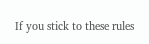If you stick to these rules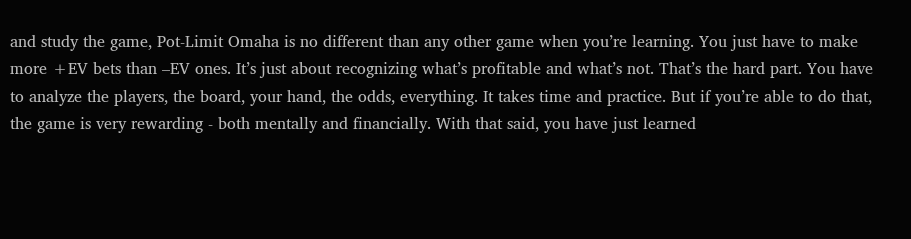and study the game, Pot-Limit Omaha is no different than any other game when you’re learning. You just have to make more +EV bets than –EV ones. It’s just about recognizing what’s profitable and what’s not. That’s the hard part. You have to analyze the players, the board, your hand, the odds, everything. It takes time and practice. But if you’re able to do that, the game is very rewarding - both mentally and financially. With that said, you have just learned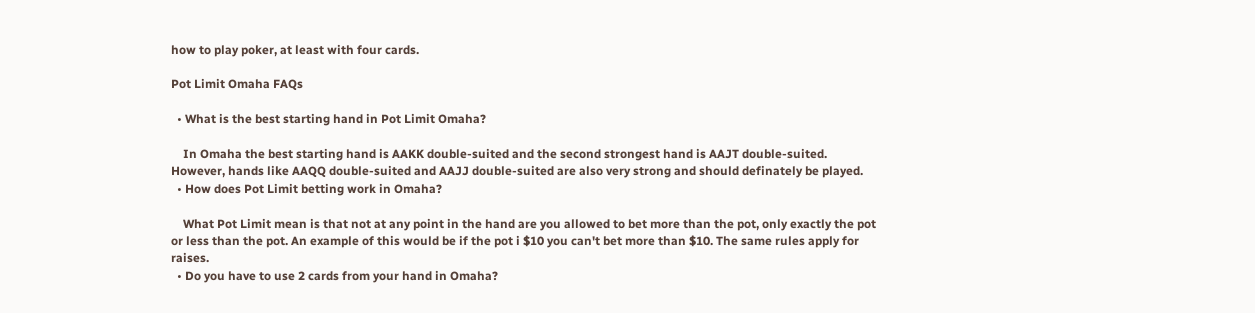how to play poker, at least with four cards.

Pot Limit Omaha FAQs

  • What is the best starting hand in Pot Limit Omaha?

    In Omaha the best starting hand is AAKK double-suited and the second strongest hand is AAJT double-suited. However, hands like AAQQ double-suited and AAJJ double-suited are also very strong and should definately be played.
  • How does Pot Limit betting work in Omaha?

    What Pot Limit mean is that not at any point in the hand are you allowed to bet more than the pot, only exactly the pot or less than the pot. An example of this would be if the pot i $10 you can't bet more than $10. The same rules apply for raises.
  • Do you have to use 2 cards from your hand in Omaha?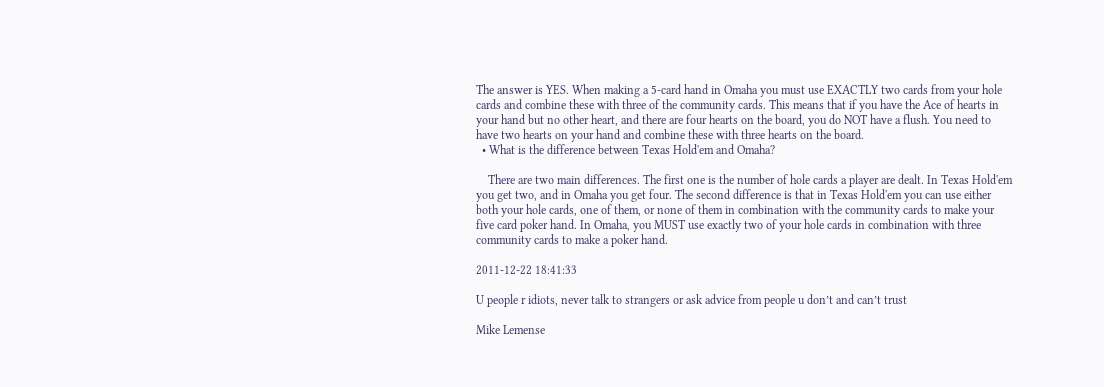The answer is YES. When making a 5-card hand in Omaha you must use EXACTLY two cards from your hole cards and combine these with three of the community cards. This means that if you have the Ace of hearts in your hand but no other heart, and there are four hearts on the board, you do NOT have a flush. You need to have two hearts on your hand and combine these with three hearts on the board.
  • What is the difference between Texas Hold'em and Omaha?

    There are two main differences. The first one is the number of hole cards a player are dealt. In Texas Hold'em you get two, and in Omaha you get four. The second difference is that in Texas Hold'em you can use either both your hole cards, one of them, or none of them in combination with the community cards to make your five card poker hand. In Omaha, you MUST use exactly two of your hole cards in combination with three community cards to make a poker hand.

2011-12-22 18:41:33

U people r idiots, never talk to strangers or ask advice from people u don’t and can’t trust

Mike Lemense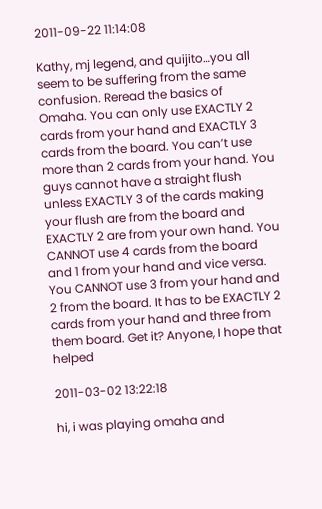2011-09-22 11:14:08

Kathy, mj legend, and quijito…you all seem to be suffering from the same confusion. Reread the basics of Omaha. You can only use EXACTLY 2 cards from your hand and EXACTLY 3 cards from the board. You can’t use more than 2 cards from your hand. You guys cannot have a straight flush unless EXACTLY 3 of the cards making your flush are from the board and EXACTLY 2 are from your own hand. You CANNOT use 4 cards from the board and 1 from your hand and vice versa. You CANNOT use 3 from your hand and 2 from the board. It has to be EXACTLY 2 cards from your hand and three from them board. Get it? Anyone, I hope that helped

2011-03-02 13:22:18

hi, i was playing omaha and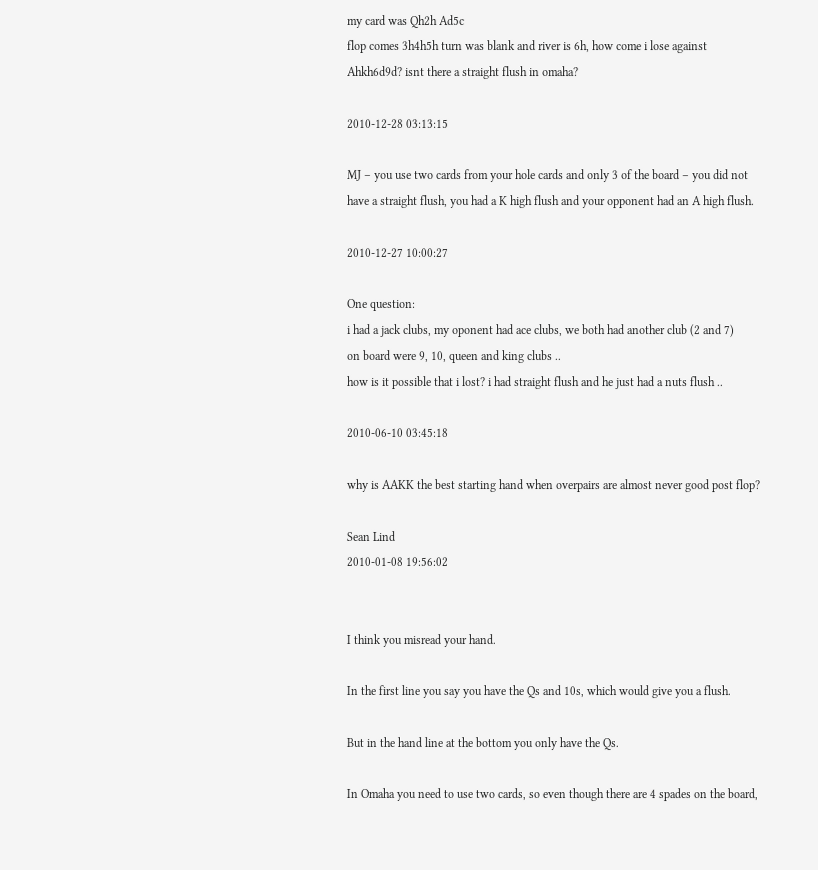my card was Qh2h Ad5c
flop comes 3h4h5h turn was blank and river is 6h, how come i lose against Ahkh6d9d? isnt there a straight flush in omaha?

2010-12-28 03:13:15

MJ – you use two cards from your hole cards and only 3 of the board – you did not have a straight flush, you had a K high flush and your opponent had an A high flush.

2010-12-27 10:00:27

One question:
i had a jack clubs, my oponent had ace clubs, we both had another club (2 and 7)
on board were 9, 10, queen and king clubs ..
how is it possible that i lost? i had straight flush and he just had a nuts flush ..

2010-06-10 03:45:18

why is AAKK the best starting hand when overpairs are almost never good post flop?

Sean Lind
2010-01-08 19:56:02


I think you misread your hand.

In the first line you say you have the Qs and 10s, which would give you a flush.

But in the hand line at the bottom you only have the Qs.

In Omaha you need to use two cards, so even though there are 4 spades on the board,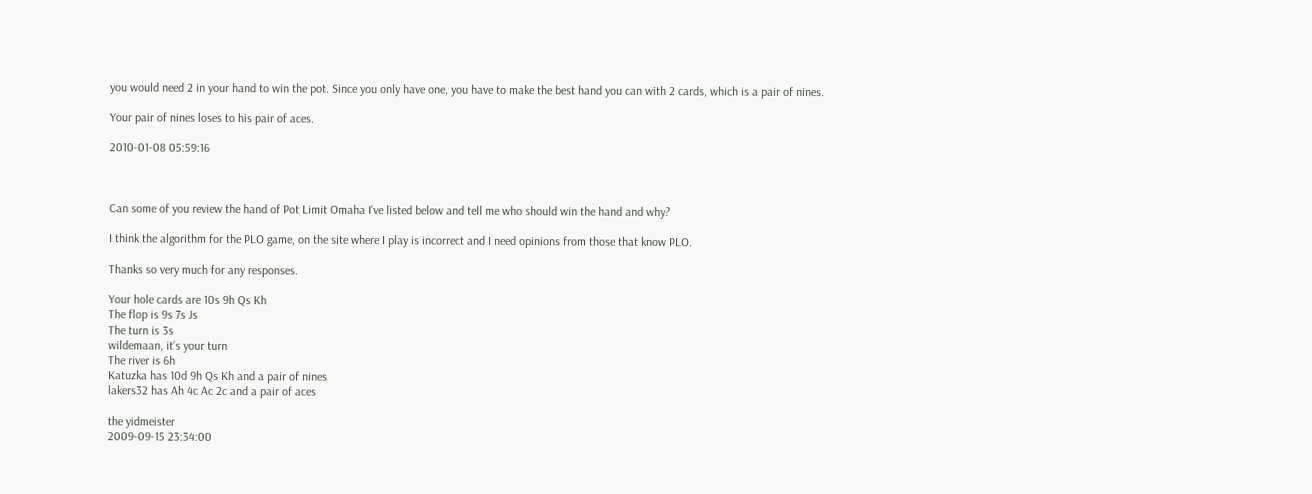you would need 2 in your hand to win the pot. Since you only have one, you have to make the best hand you can with 2 cards, which is a pair of nines.

Your pair of nines loses to his pair of aces.

2010-01-08 05:59:16



Can some of you review the hand of Pot Limit Omaha I’ve listed below and tell me who should win the hand and why?

I think the algorithm for the PLO game, on the site where I play is incorrect and I need opinions from those that know PLO.

Thanks so very much for any responses.

Your hole cards are 10s 9h Qs Kh
The flop is 9s 7s Js
The turn is 3s
wildemaan, it’s your turn
The river is 6h
Katuzka has 10d 9h Qs Kh and a pair of nines
lakers32 has Ah 4c Ac 2c and a pair of aces

the yidmeister
2009-09-15 23:34:00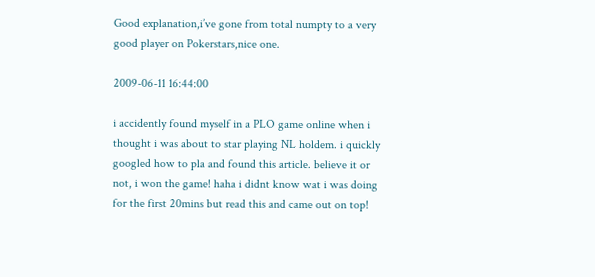Good explanation,i’ve gone from total numpty to a very good player on Pokerstars,nice one.

2009-06-11 16:44:00

i accidently found myself in a PLO game online when i thought i was about to star playing NL holdem. i quickly googled how to pla and found this article. believe it or not, i won the game! haha i didnt know wat i was doing for the first 20mins but read this and came out on top!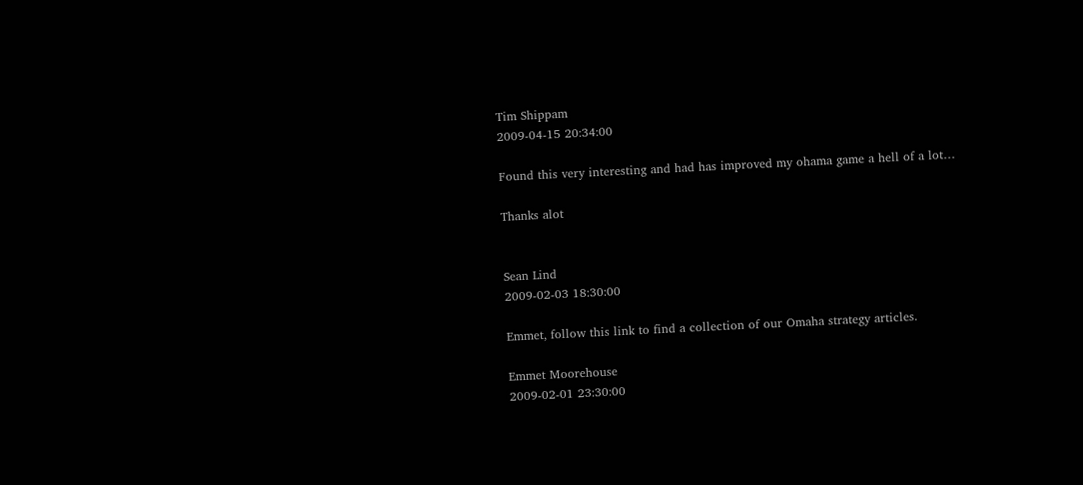Tim Shippam
2009-04-15 20:34:00

Found this very interesting and had has improved my ohama game a hell of a lot…

Thanks alot


Sean Lind
2009-02-03 18:30:00

Emmet, follow this link to find a collection of our Omaha strategy articles.

Emmet Moorehouse
2009-02-01 23:30:00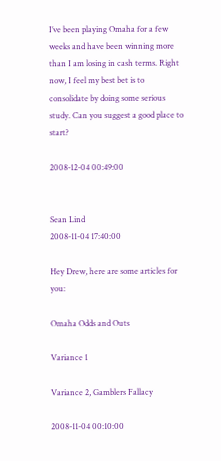I’ve been playing Omaha for a few weeks and have been winning more than I am losing in cash terms. Right now, I feel my best bet is to consolidate by doing some serious study. Can you suggest a good place to start?

2008-12-04 00:49:00


Sean Lind
2008-11-04 17:40:00

Hey Drew, here are some articles for you:

Omaha Odds and Outs

Variance 1

Variance 2, Gamblers Fallacy

2008-11-04 00:10:00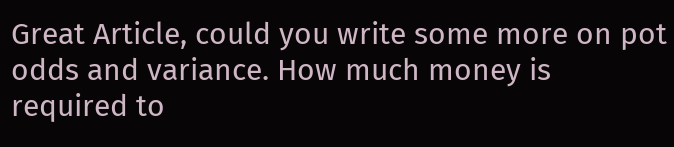Great Article, could you write some more on pot odds and variance. How much money is required to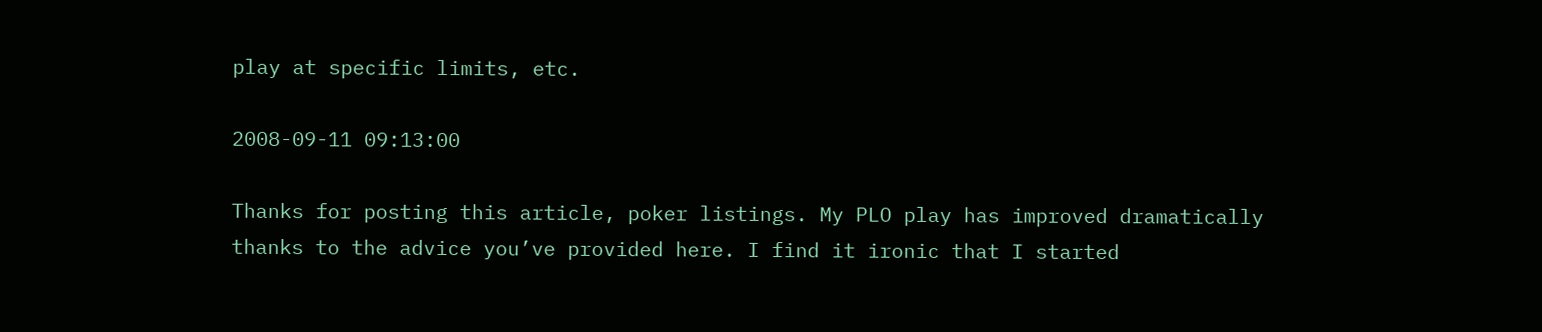play at specific limits, etc.

2008-09-11 09:13:00

Thanks for posting this article, poker listings. My PLO play has improved dramatically thanks to the advice you’ve provided here. I find it ironic that I started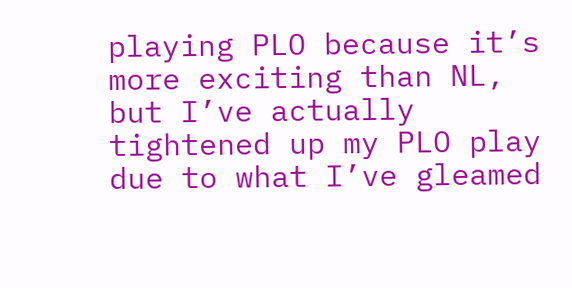playing PLO because it’s more exciting than NL, but I’ve actually tightened up my PLO play due to what I’ve gleamed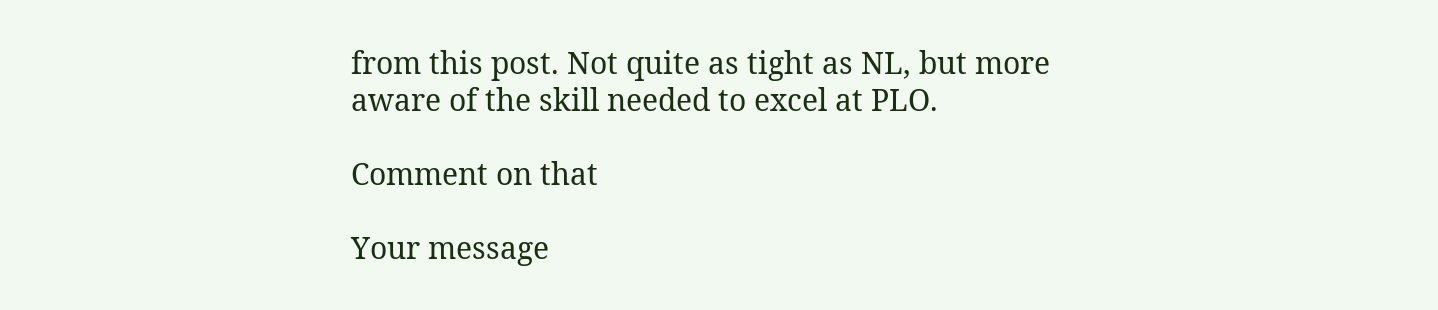from this post. Not quite as tight as NL, but more aware of the skill needed to excel at PLO.

Comment on that

Your message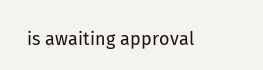is awaiting approval